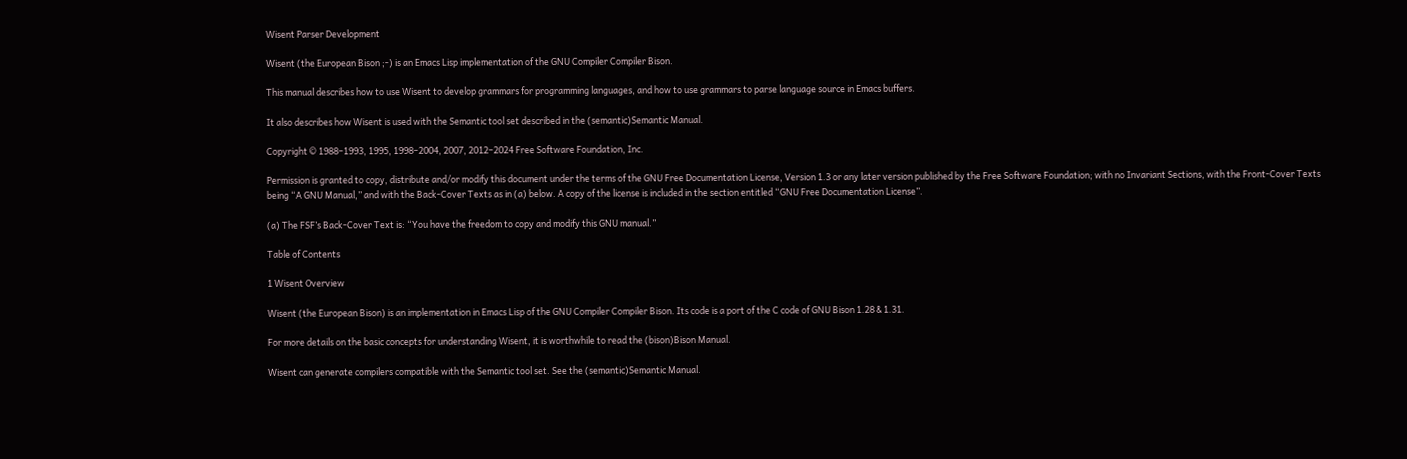Wisent Parser Development

Wisent (the European Bison ;-) is an Emacs Lisp implementation of the GNU Compiler Compiler Bison.

This manual describes how to use Wisent to develop grammars for programming languages, and how to use grammars to parse language source in Emacs buffers.

It also describes how Wisent is used with the Semantic tool set described in the (semantic)Semantic Manual.

Copyright © 1988–1993, 1995, 1998–2004, 2007, 2012–2024 Free Software Foundation, Inc.

Permission is granted to copy, distribute and/or modify this document under the terms of the GNU Free Documentation License, Version 1.3 or any later version published by the Free Software Foundation; with no Invariant Sections, with the Front-Cover Texts being “A GNU Manual,” and with the Back-Cover Texts as in (a) below. A copy of the license is included in the section entitled “GNU Free Documentation License”.

(a) The FSF’s Back-Cover Text is: “You have the freedom to copy and modify this GNU manual.”

Table of Contents

1 Wisent Overview

Wisent (the European Bison) is an implementation in Emacs Lisp of the GNU Compiler Compiler Bison. Its code is a port of the C code of GNU Bison 1.28 & 1.31.

For more details on the basic concepts for understanding Wisent, it is worthwhile to read the (bison)Bison Manual.

Wisent can generate compilers compatible with the Semantic tool set. See the (semantic)Semantic Manual.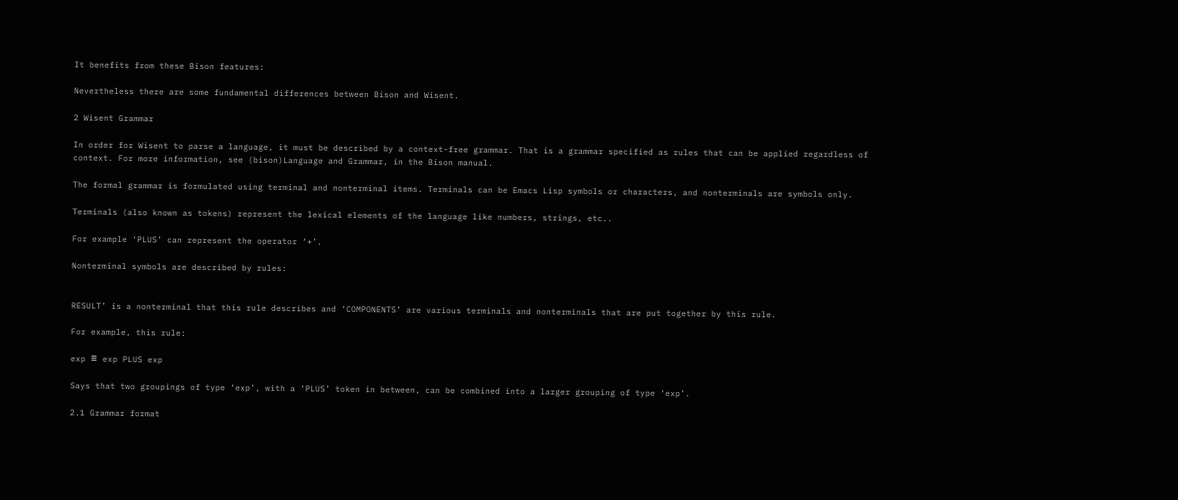It benefits from these Bison features:

Nevertheless there are some fundamental differences between Bison and Wisent.

2 Wisent Grammar

In order for Wisent to parse a language, it must be described by a context-free grammar. That is a grammar specified as rules that can be applied regardless of context. For more information, see (bison)Language and Grammar, in the Bison manual.

The formal grammar is formulated using terminal and nonterminal items. Terminals can be Emacs Lisp symbols or characters, and nonterminals are symbols only.

Terminals (also known as tokens) represent the lexical elements of the language like numbers, strings, etc..

For example ‘PLUS’ can represent the operator ‘+’.

Nonterminal symbols are described by rules:


RESULT’ is a nonterminal that this rule describes and ‘COMPONENTS’ are various terminals and nonterminals that are put together by this rule.

For example, this rule:

exp ≡ exp PLUS exp

Says that two groupings of type ‘exp’, with a ‘PLUS’ token in between, can be combined into a larger grouping of type ‘exp’.

2.1 Grammar format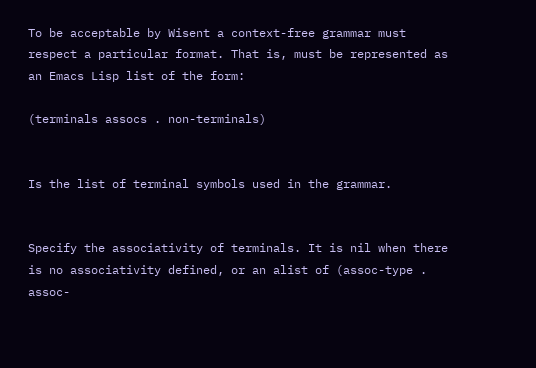To be acceptable by Wisent a context-free grammar must respect a particular format. That is, must be represented as an Emacs Lisp list of the form:

(terminals assocs . non-terminals)


Is the list of terminal symbols used in the grammar.


Specify the associativity of terminals. It is nil when there is no associativity defined, or an alist of (assoc-type . assoc-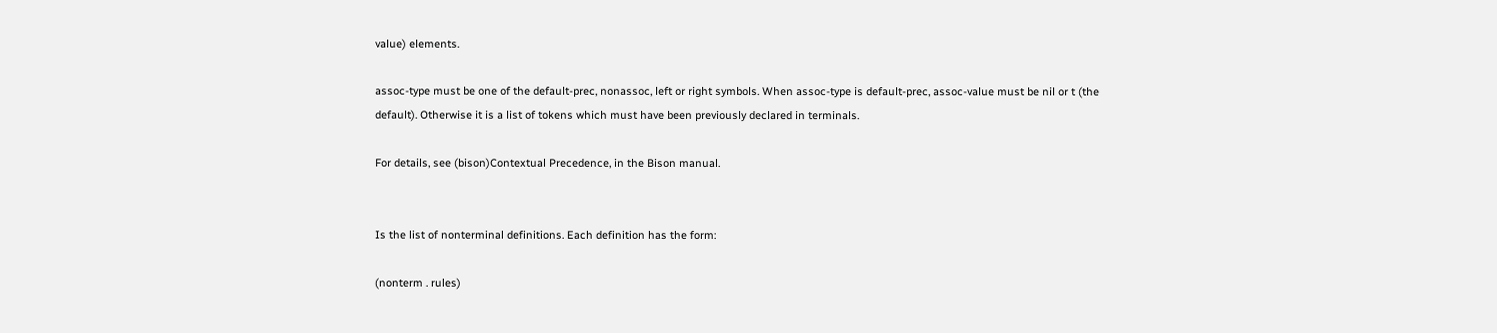value) elements.

assoc-type must be one of the default-prec, nonassoc, left or right symbols. When assoc-type is default-prec, assoc-value must be nil or t (the default). Otherwise it is a list of tokens which must have been previously declared in terminals.

For details, see (bison)Contextual Precedence, in the Bison manual.


Is the list of nonterminal definitions. Each definition has the form:

(nonterm . rules)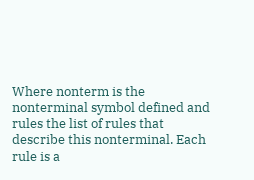Where nonterm is the nonterminal symbol defined and rules the list of rules that describe this nonterminal. Each rule is a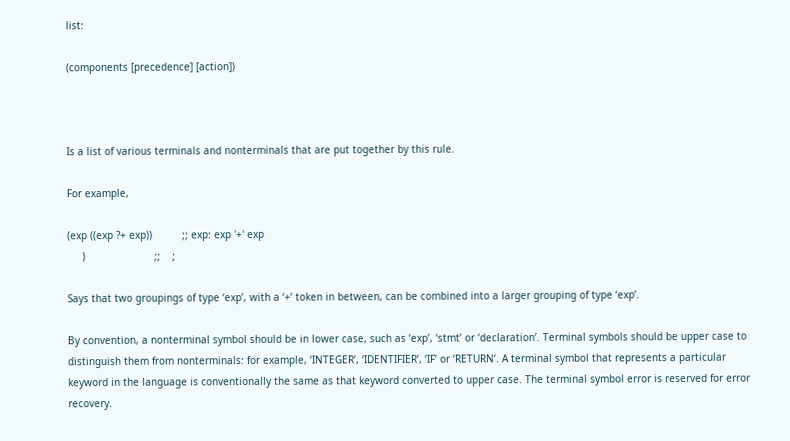list:

(components [precedence] [action])



Is a list of various terminals and nonterminals that are put together by this rule.

For example,

(exp ((exp ?+ exp))          ;; exp: exp '+' exp
     )                       ;;    ;

Says that two groupings of type ‘exp’, with a ‘+’ token in between, can be combined into a larger grouping of type ‘exp’.

By convention, a nonterminal symbol should be in lower case, such as ‘exp’, ‘stmt’ or ‘declaration’. Terminal symbols should be upper case to distinguish them from nonterminals: for example, ‘INTEGER’, ‘IDENTIFIER’, ‘IF’ or ‘RETURN’. A terminal symbol that represents a particular keyword in the language is conventionally the same as that keyword converted to upper case. The terminal symbol error is reserved for error recovery.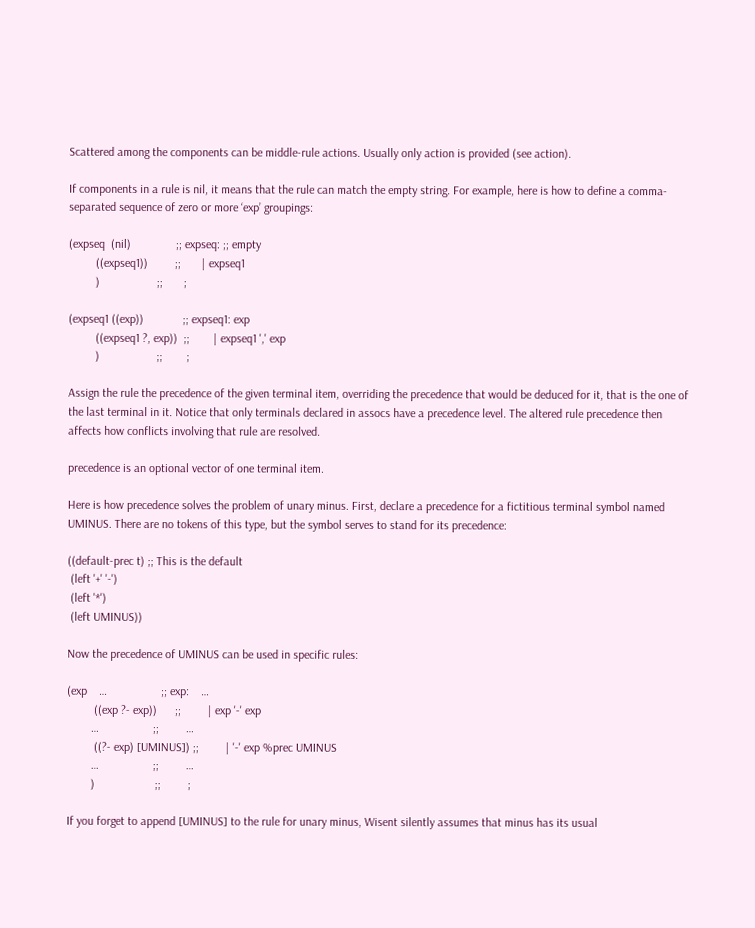Scattered among the components can be middle-rule actions. Usually only action is provided (see action).

If components in a rule is nil, it means that the rule can match the empty string. For example, here is how to define a comma-separated sequence of zero or more ‘exp’ groupings:

(expseq  (nil)               ;; expseq: ;; empty
         ((expseq1))         ;;       | expseq1
         )                   ;;       ;

(expseq1 ((exp))             ;; expseq1: exp
         ((expseq1 ?, exp))  ;;        | expseq1 ',' exp
         )                   ;;        ;

Assign the rule the precedence of the given terminal item, overriding the precedence that would be deduced for it, that is the one of the last terminal in it. Notice that only terminals declared in assocs have a precedence level. The altered rule precedence then affects how conflicts involving that rule are resolved.

precedence is an optional vector of one terminal item.

Here is how precedence solves the problem of unary minus. First, declare a precedence for a fictitious terminal symbol named UMINUS. There are no tokens of this type, but the symbol serves to stand for its precedence:

((default-prec t) ;; This is the default
 (left '+' '-')
 (left '*')
 (left UMINUS))

Now the precedence of UMINUS can be used in specific rules:

(exp    …                  ;; exp:    …
         ((exp ?- exp))      ;;         | exp '-' exp
        …                  ;;         …
         ((?- exp) [UMINUS]) ;;         | '-' exp %prec UMINUS
        …                  ;;         …
        )                    ;;         ;

If you forget to append [UMINUS] to the rule for unary minus, Wisent silently assumes that minus has its usual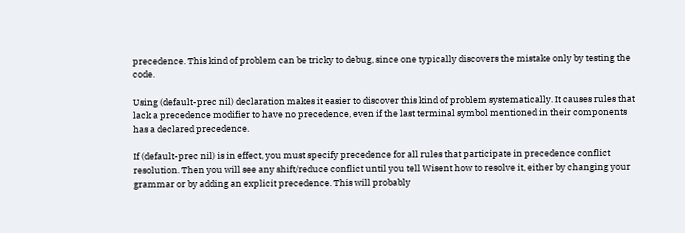precedence. This kind of problem can be tricky to debug, since one typically discovers the mistake only by testing the code.

Using (default-prec nil) declaration makes it easier to discover this kind of problem systematically. It causes rules that lack a precedence modifier to have no precedence, even if the last terminal symbol mentioned in their components has a declared precedence.

If (default-prec nil) is in effect, you must specify precedence for all rules that participate in precedence conflict resolution. Then you will see any shift/reduce conflict until you tell Wisent how to resolve it, either by changing your grammar or by adding an explicit precedence. This will probably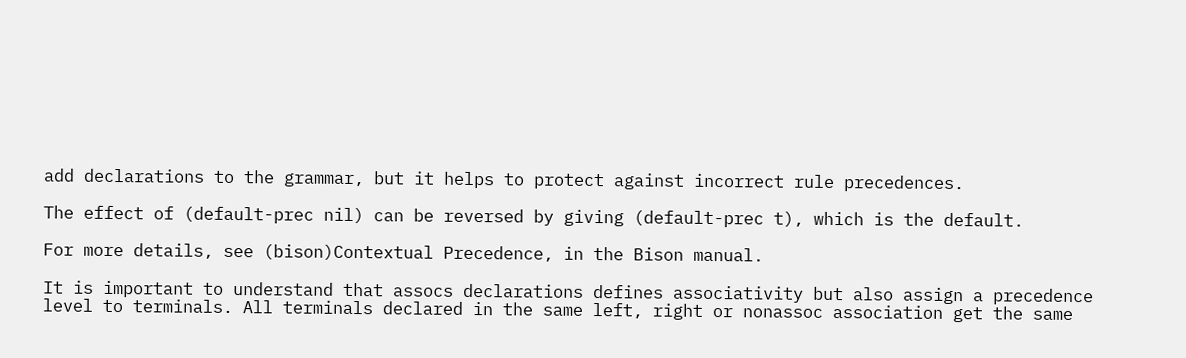add declarations to the grammar, but it helps to protect against incorrect rule precedences.

The effect of (default-prec nil) can be reversed by giving (default-prec t), which is the default.

For more details, see (bison)Contextual Precedence, in the Bison manual.

It is important to understand that assocs declarations defines associativity but also assign a precedence level to terminals. All terminals declared in the same left, right or nonassoc association get the same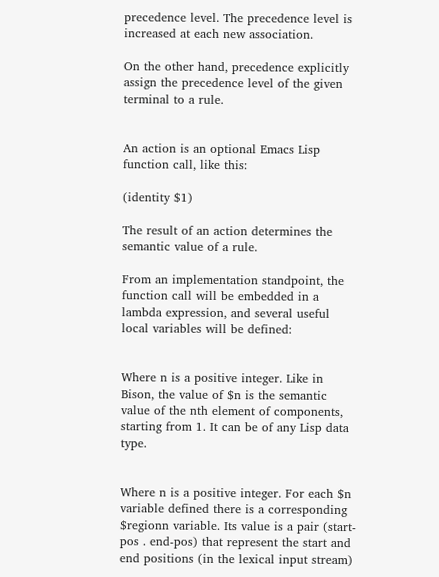precedence level. The precedence level is increased at each new association.

On the other hand, precedence explicitly assign the precedence level of the given terminal to a rule.


An action is an optional Emacs Lisp function call, like this:

(identity $1)

The result of an action determines the semantic value of a rule.

From an implementation standpoint, the function call will be embedded in a lambda expression, and several useful local variables will be defined:


Where n is a positive integer. Like in Bison, the value of $n is the semantic value of the nth element of components, starting from 1. It can be of any Lisp data type.


Where n is a positive integer. For each $n variable defined there is a corresponding $regionn variable. Its value is a pair (start-pos . end-pos) that represent the start and end positions (in the lexical input stream)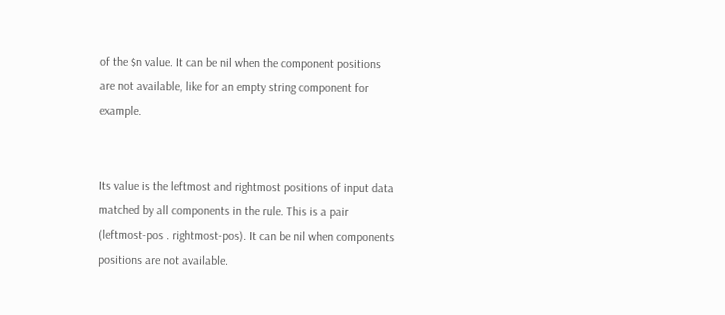of the $n value. It can be nil when the component positions are not available, like for an empty string component for example.


Its value is the leftmost and rightmost positions of input data matched by all components in the rule. This is a pair (leftmost-pos . rightmost-pos). It can be nil when components positions are not available.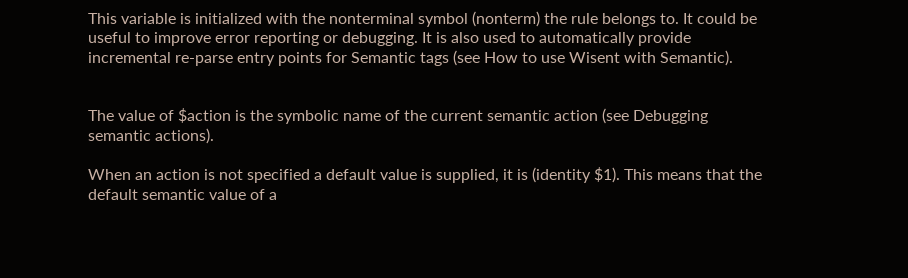This variable is initialized with the nonterminal symbol (nonterm) the rule belongs to. It could be useful to improve error reporting or debugging. It is also used to automatically provide incremental re-parse entry points for Semantic tags (see How to use Wisent with Semantic).


The value of $action is the symbolic name of the current semantic action (see Debugging semantic actions).

When an action is not specified a default value is supplied, it is (identity $1). This means that the default semantic value of a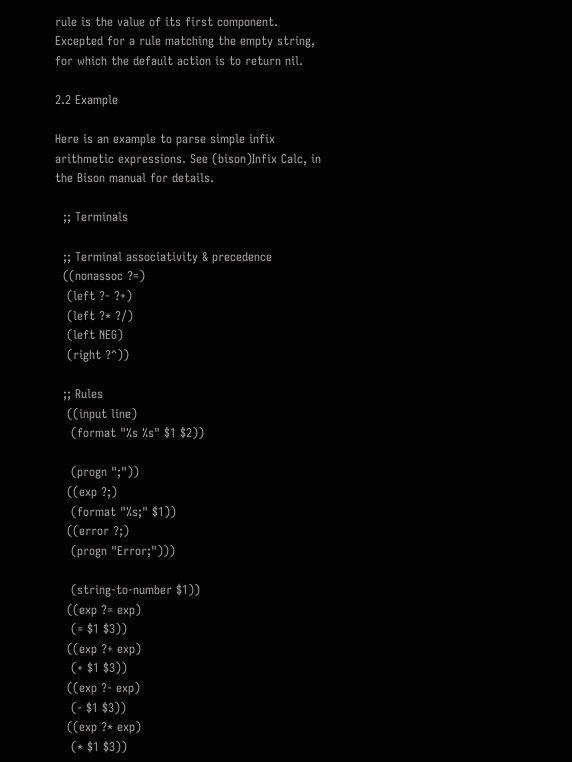rule is the value of its first component. Excepted for a rule matching the empty string, for which the default action is to return nil.

2.2 Example

Here is an example to parse simple infix arithmetic expressions. See (bison)Infix Calc, in the Bison manual for details.

  ;; Terminals

  ;; Terminal associativity & precedence
  ((nonassoc ?=)
   (left ?- ?+)
   (left ?* ?/)
   (left NEG)
   (right ?^))

  ;; Rules
   ((input line)
    (format "%s %s" $1 $2))

    (progn ";"))
   ((exp ?;)
    (format "%s;" $1))
   ((error ?;)
    (progn "Error;")))

    (string-to-number $1))
   ((exp ?= exp)
    (= $1 $3))
   ((exp ?+ exp)
    (+ $1 $3))
   ((exp ?- exp)
    (- $1 $3))
   ((exp ?* exp)
    (* $1 $3))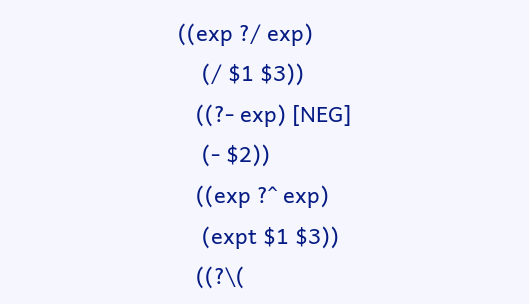((exp ?/ exp)
    (/ $1 $3))
   ((?- exp) [NEG]
    (- $2))
   ((exp ?^ exp)
    (expt $1 $3))
   ((?\(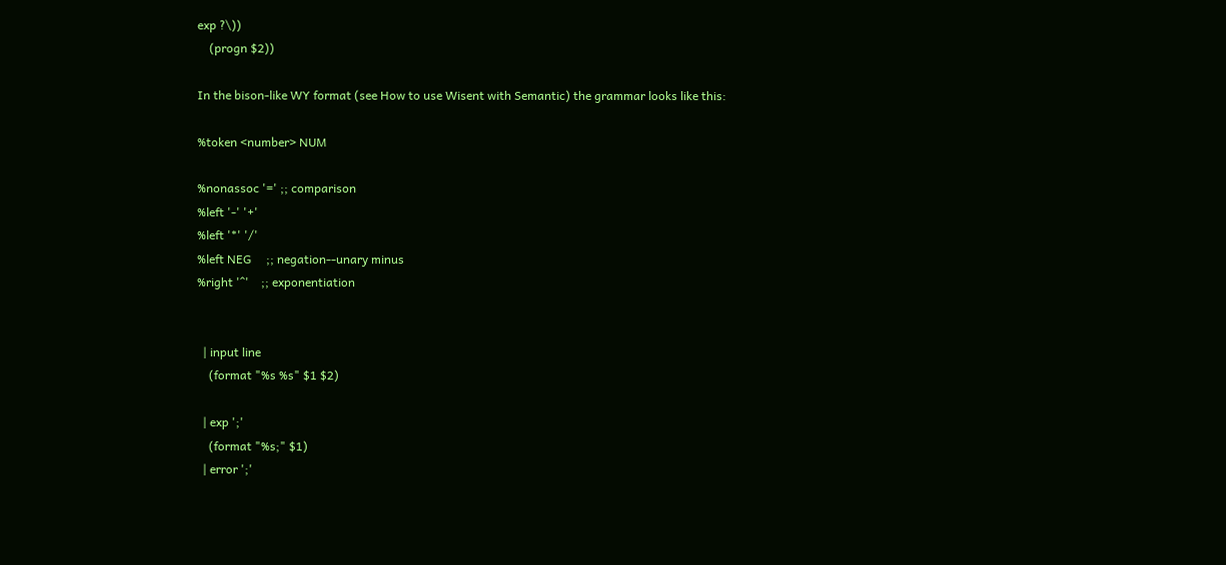exp ?\))
    (progn $2))

In the bison-like WY format (see How to use Wisent with Semantic) the grammar looks like this:

%token <number> NUM

%nonassoc '=' ;; comparison
%left '-' '+'
%left '*' '/'
%left NEG     ;; negation--unary minus
%right '^'    ;; exponentiation


  | input line
    (format "%s %s" $1 $2)

  | exp ';'
    (format "%s;" $1)
  | error ';'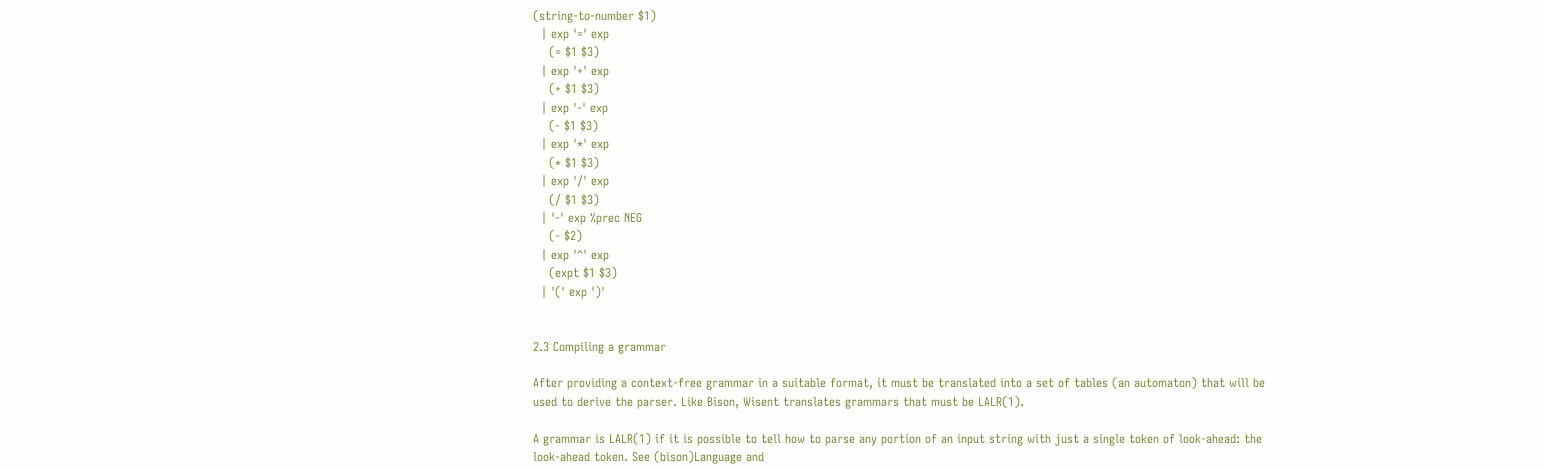(string-to-number $1)
  | exp '=' exp
    (= $1 $3)
  | exp '+' exp
    (+ $1 $3)
  | exp '-' exp
    (- $1 $3)
  | exp '*' exp
    (* $1 $3)
  | exp '/' exp
    (/ $1 $3)
  | '-' exp %prec NEG
    (- $2)
  | exp '^' exp
    (expt $1 $3)
  | '(' exp ')'


2.3 Compiling a grammar

After providing a context-free grammar in a suitable format, it must be translated into a set of tables (an automaton) that will be used to derive the parser. Like Bison, Wisent translates grammars that must be LALR(1).

A grammar is LALR(1) if it is possible to tell how to parse any portion of an input string with just a single token of look-ahead: the look-ahead token. See (bison)Language and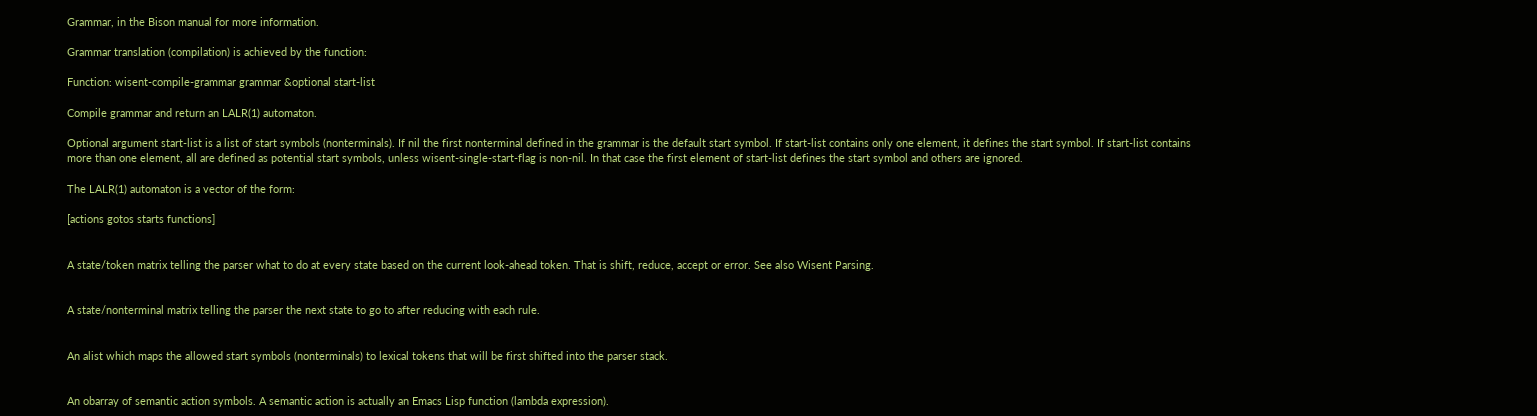Grammar, in the Bison manual for more information.

Grammar translation (compilation) is achieved by the function:

Function: wisent-compile-grammar grammar &optional start-list

Compile grammar and return an LALR(1) automaton.

Optional argument start-list is a list of start symbols (nonterminals). If nil the first nonterminal defined in the grammar is the default start symbol. If start-list contains only one element, it defines the start symbol. If start-list contains more than one element, all are defined as potential start symbols, unless wisent-single-start-flag is non-nil. In that case the first element of start-list defines the start symbol and others are ignored.

The LALR(1) automaton is a vector of the form:

[actions gotos starts functions]


A state/token matrix telling the parser what to do at every state based on the current look-ahead token. That is shift, reduce, accept or error. See also Wisent Parsing.


A state/nonterminal matrix telling the parser the next state to go to after reducing with each rule.


An alist which maps the allowed start symbols (nonterminals) to lexical tokens that will be first shifted into the parser stack.


An obarray of semantic action symbols. A semantic action is actually an Emacs Lisp function (lambda expression).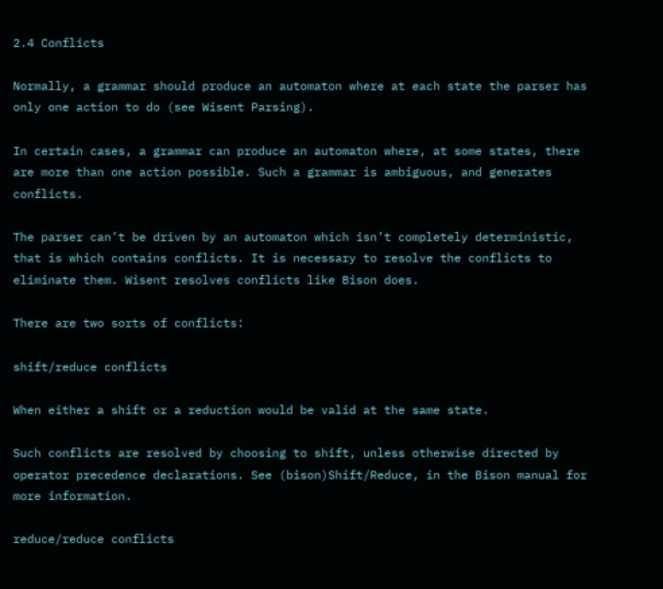2.4 Conflicts

Normally, a grammar should produce an automaton where at each state the parser has only one action to do (see Wisent Parsing).

In certain cases, a grammar can produce an automaton where, at some states, there are more than one action possible. Such a grammar is ambiguous, and generates conflicts.

The parser can’t be driven by an automaton which isn’t completely deterministic, that is which contains conflicts. It is necessary to resolve the conflicts to eliminate them. Wisent resolves conflicts like Bison does.

There are two sorts of conflicts:

shift/reduce conflicts

When either a shift or a reduction would be valid at the same state.

Such conflicts are resolved by choosing to shift, unless otherwise directed by operator precedence declarations. See (bison)Shift/Reduce, in the Bison manual for more information.

reduce/reduce conflicts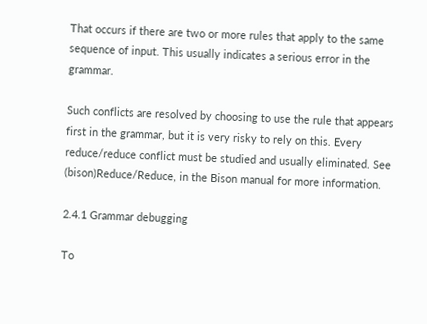That occurs if there are two or more rules that apply to the same sequence of input. This usually indicates a serious error in the grammar.

Such conflicts are resolved by choosing to use the rule that appears first in the grammar, but it is very risky to rely on this. Every reduce/reduce conflict must be studied and usually eliminated. See (bison)Reduce/Reduce, in the Bison manual for more information.

2.4.1 Grammar debugging

To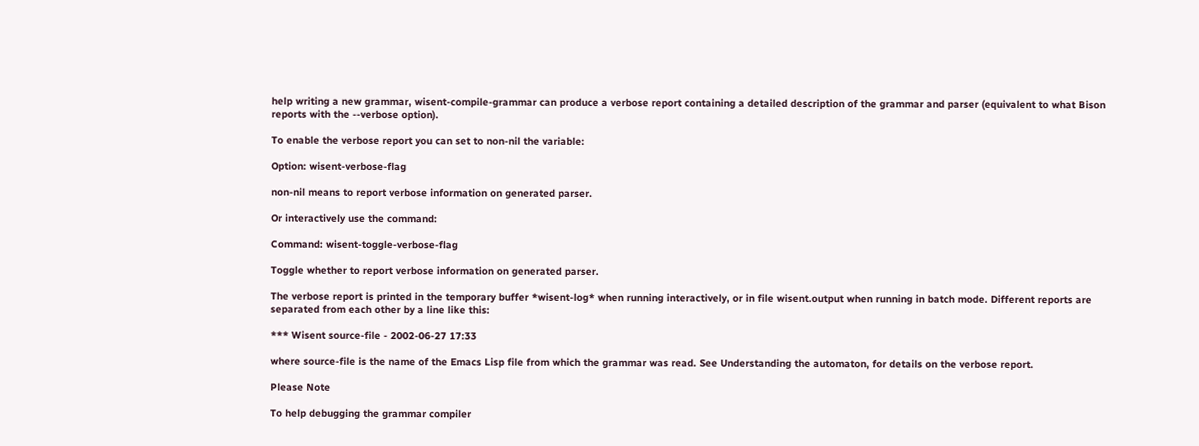help writing a new grammar, wisent-compile-grammar can produce a verbose report containing a detailed description of the grammar and parser (equivalent to what Bison reports with the --verbose option).

To enable the verbose report you can set to non-nil the variable:

Option: wisent-verbose-flag

non-nil means to report verbose information on generated parser.

Or interactively use the command:

Command: wisent-toggle-verbose-flag

Toggle whether to report verbose information on generated parser.

The verbose report is printed in the temporary buffer *wisent-log* when running interactively, or in file wisent.output when running in batch mode. Different reports are separated from each other by a line like this:

*** Wisent source-file - 2002-06-27 17:33

where source-file is the name of the Emacs Lisp file from which the grammar was read. See Understanding the automaton, for details on the verbose report.

Please Note

To help debugging the grammar compiler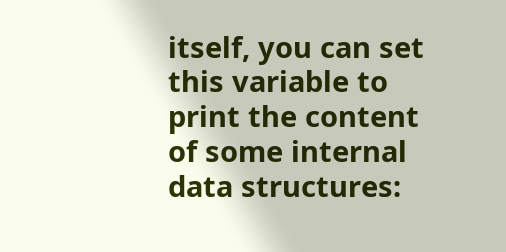itself, you can set this variable to print the content of some internal data structures: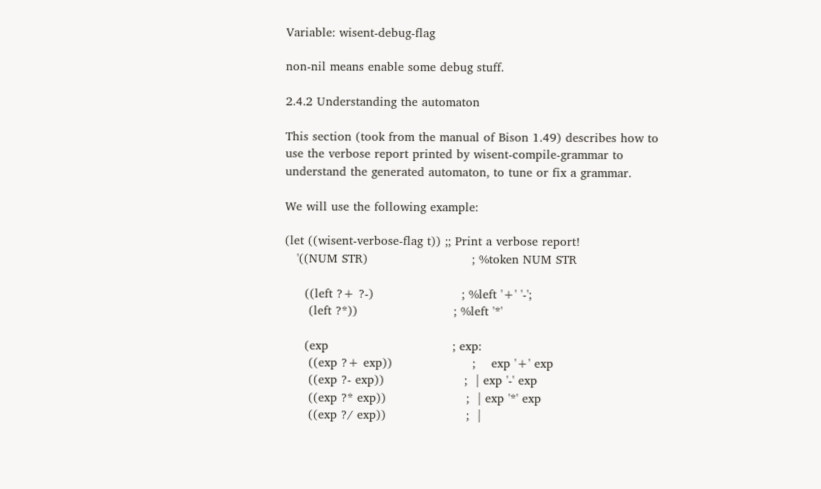Variable: wisent-debug-flag

non-nil means enable some debug stuff.

2.4.2 Understanding the automaton

This section (took from the manual of Bison 1.49) describes how to use the verbose report printed by wisent-compile-grammar to understand the generated automaton, to tune or fix a grammar.

We will use the following example:

(let ((wisent-verbose-flag t)) ;; Print a verbose report!
   '((NUM STR)                          ; %token NUM STR

     ((left ?+ ?-)                      ; %left '+' '-';
      (left ?*))                        ; %left '*'

     (exp                               ; exp:
      ((exp ?+ exp))                    ;    exp '+' exp
      ((exp ?- exp))                    ;  | exp '-' exp
      ((exp ?* exp))                    ;  | exp '*' exp
      ((exp ?/ exp))                    ;  |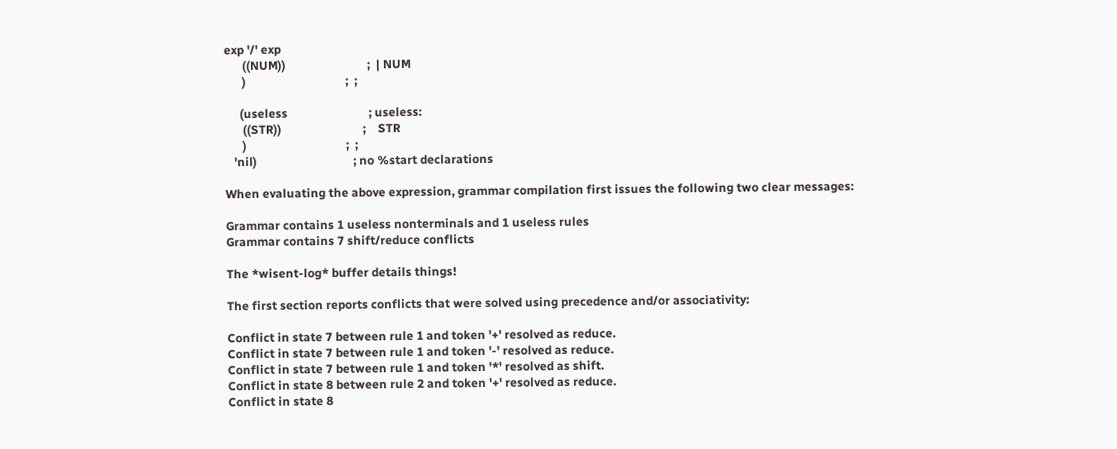exp '/' exp
      ((NUM))                           ;  | NUM
      )                                 ;  ;

     (useless                           ; useless:
      ((STR))                           ;    STR
      )                                 ;  ;
   'nil)                                ; no %start declarations

When evaluating the above expression, grammar compilation first issues the following two clear messages:

Grammar contains 1 useless nonterminals and 1 useless rules
Grammar contains 7 shift/reduce conflicts

The *wisent-log* buffer details things!

The first section reports conflicts that were solved using precedence and/or associativity:

Conflict in state 7 between rule 1 and token '+' resolved as reduce.
Conflict in state 7 between rule 1 and token '-' resolved as reduce.
Conflict in state 7 between rule 1 and token '*' resolved as shift.
Conflict in state 8 between rule 2 and token '+' resolved as reduce.
Conflict in state 8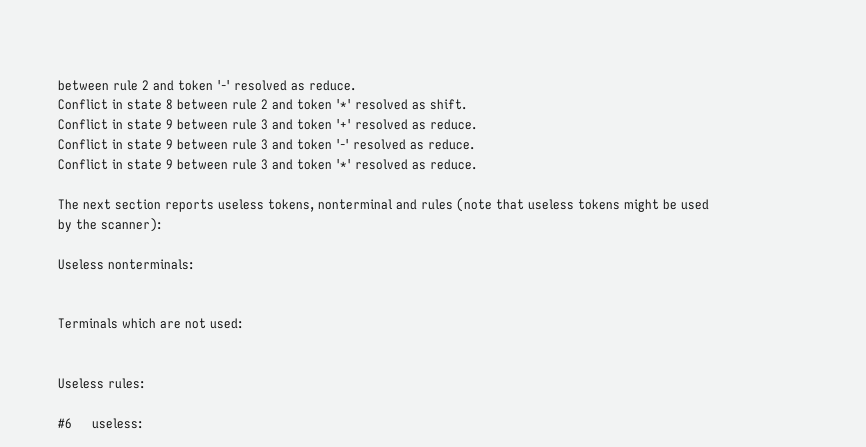between rule 2 and token '-' resolved as reduce.
Conflict in state 8 between rule 2 and token '*' resolved as shift.
Conflict in state 9 between rule 3 and token '+' resolved as reduce.
Conflict in state 9 between rule 3 and token '-' resolved as reduce.
Conflict in state 9 between rule 3 and token '*' resolved as reduce.

The next section reports useless tokens, nonterminal and rules (note that useless tokens might be used by the scanner):

Useless nonterminals:


Terminals which are not used:


Useless rules:

#6     useless: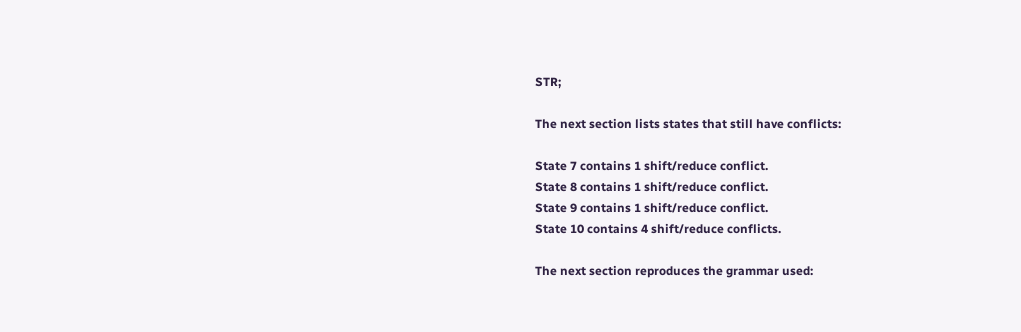STR;

The next section lists states that still have conflicts:

State 7 contains 1 shift/reduce conflict.
State 8 contains 1 shift/reduce conflict.
State 9 contains 1 shift/reduce conflict.
State 10 contains 4 shift/reduce conflicts.

The next section reproduces the grammar used: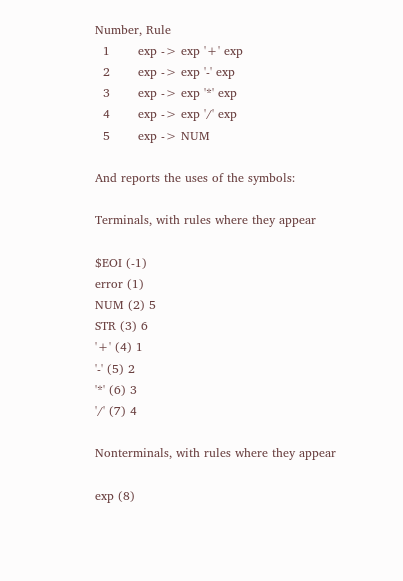Number, Rule
  1       exp -> exp '+' exp
  2       exp -> exp '-' exp
  3       exp -> exp '*' exp
  4       exp -> exp '/' exp
  5       exp -> NUM

And reports the uses of the symbols:

Terminals, with rules where they appear

$EOI (-1)
error (1)
NUM (2) 5
STR (3) 6
'+' (4) 1
'-' (5) 2
'*' (6) 3
'/' (7) 4

Nonterminals, with rules where they appear

exp (8)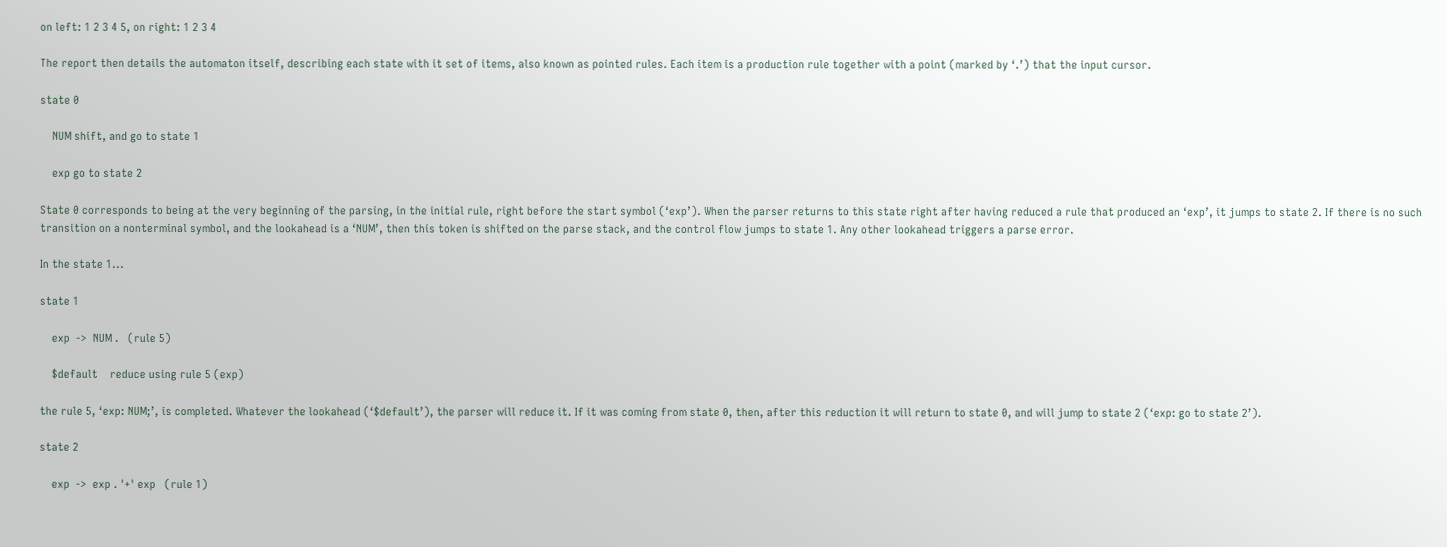on left: 1 2 3 4 5, on right: 1 2 3 4

The report then details the automaton itself, describing each state with it set of items, also known as pointed rules. Each item is a production rule together with a point (marked by ‘.’) that the input cursor.

state 0

    NUM shift, and go to state 1

    exp go to state 2

State 0 corresponds to being at the very beginning of the parsing, in the initial rule, right before the start symbol (‘exp’). When the parser returns to this state right after having reduced a rule that produced an ‘exp’, it jumps to state 2. If there is no such transition on a nonterminal symbol, and the lookahead is a ‘NUM’, then this token is shifted on the parse stack, and the control flow jumps to state 1. Any other lookahead triggers a parse error.

In the state 1...

state 1

    exp  ->  NUM .   (rule 5)

    $default    reduce using rule 5 (exp)

the rule 5, ‘exp: NUM;’, is completed. Whatever the lookahead (‘$default’), the parser will reduce it. If it was coming from state 0, then, after this reduction it will return to state 0, and will jump to state 2 (‘exp: go to state 2’).

state 2

    exp  ->  exp . '+' exp   (rule 1)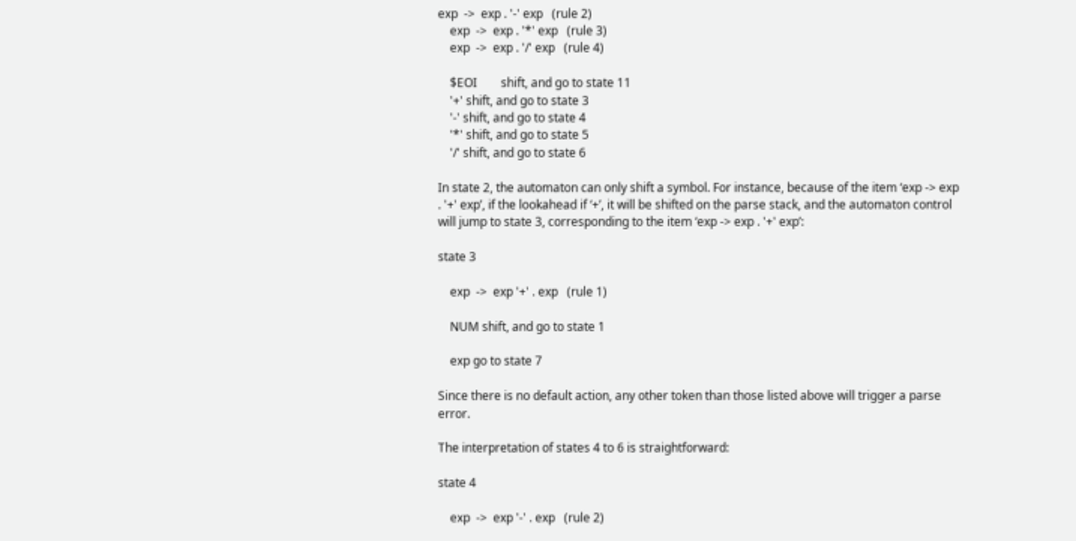exp  ->  exp . '-' exp   (rule 2)
    exp  ->  exp . '*' exp   (rule 3)
    exp  ->  exp . '/' exp   (rule 4)

    $EOI        shift, and go to state 11
    '+' shift, and go to state 3
    '-' shift, and go to state 4
    '*' shift, and go to state 5
    '/' shift, and go to state 6

In state 2, the automaton can only shift a symbol. For instance, because of the item ‘exp -> exp . '+' exp’, if the lookahead if ‘+’, it will be shifted on the parse stack, and the automaton control will jump to state 3, corresponding to the item ‘exp -> exp . '+' exp’:

state 3

    exp  ->  exp '+' . exp   (rule 1)

    NUM shift, and go to state 1

    exp go to state 7

Since there is no default action, any other token than those listed above will trigger a parse error.

The interpretation of states 4 to 6 is straightforward:

state 4

    exp  ->  exp '-' . exp   (rule 2)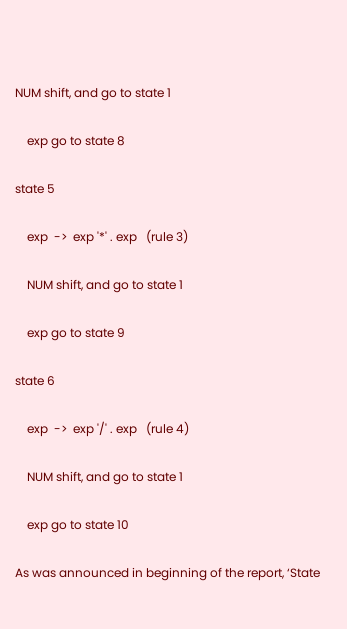NUM shift, and go to state 1

    exp go to state 8

state 5

    exp  ->  exp '*' . exp   (rule 3)

    NUM shift, and go to state 1

    exp go to state 9

state 6

    exp  ->  exp '/' . exp   (rule 4)

    NUM shift, and go to state 1

    exp go to state 10

As was announced in beginning of the report, ‘State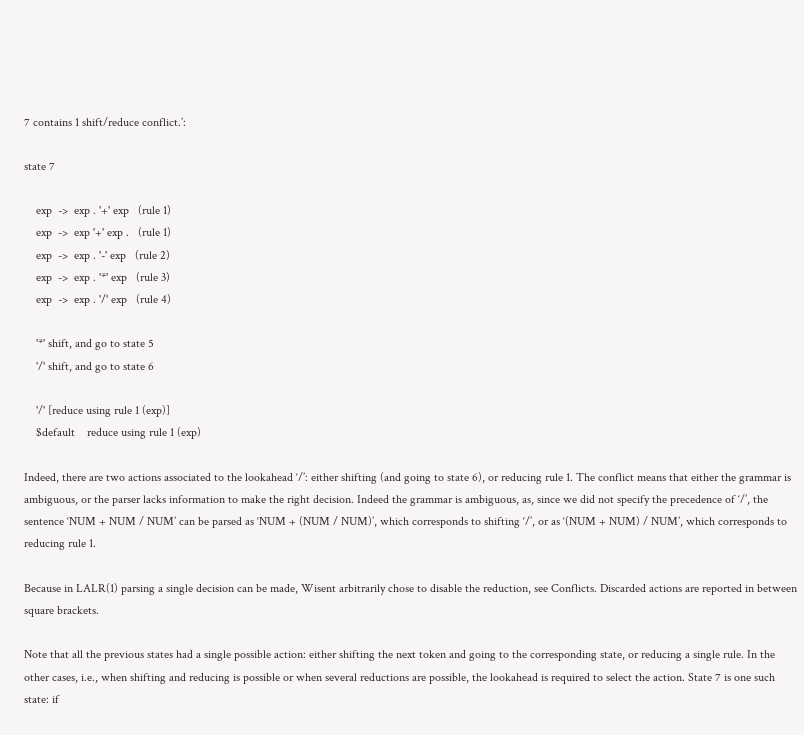7 contains 1 shift/reduce conflict.’:

state 7

    exp  ->  exp . '+' exp   (rule 1)
    exp  ->  exp '+' exp .   (rule 1)
    exp  ->  exp . '-' exp   (rule 2)
    exp  ->  exp . '*' exp   (rule 3)
    exp  ->  exp . '/' exp   (rule 4)

    '*' shift, and go to state 5
    '/' shift, and go to state 6

    '/' [reduce using rule 1 (exp)]
    $default    reduce using rule 1 (exp)

Indeed, there are two actions associated to the lookahead ‘/’: either shifting (and going to state 6), or reducing rule 1. The conflict means that either the grammar is ambiguous, or the parser lacks information to make the right decision. Indeed the grammar is ambiguous, as, since we did not specify the precedence of ‘/’, the sentence ‘NUM + NUM / NUM’ can be parsed as ‘NUM + (NUM / NUM)’, which corresponds to shifting ‘/’, or as ‘(NUM + NUM) / NUM’, which corresponds to reducing rule 1.

Because in LALR(1) parsing a single decision can be made, Wisent arbitrarily chose to disable the reduction, see Conflicts. Discarded actions are reported in between square brackets.

Note that all the previous states had a single possible action: either shifting the next token and going to the corresponding state, or reducing a single rule. In the other cases, i.e., when shifting and reducing is possible or when several reductions are possible, the lookahead is required to select the action. State 7 is one such state: if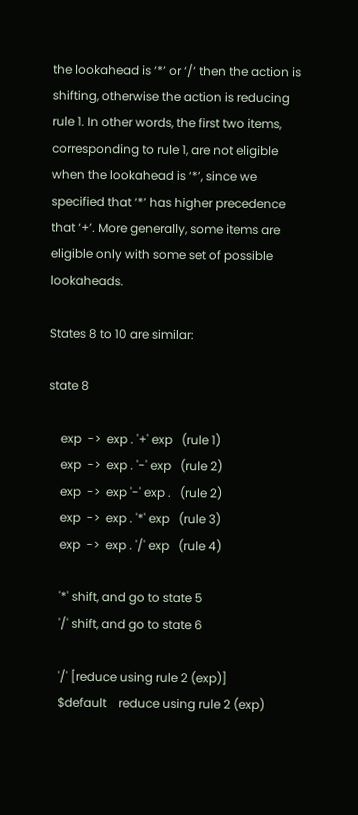the lookahead is ‘*’ or ‘/’ then the action is shifting, otherwise the action is reducing rule 1. In other words, the first two items, corresponding to rule 1, are not eligible when the lookahead is ‘*’, since we specified that ‘*’ has higher precedence that ‘+’. More generally, some items are eligible only with some set of possible lookaheads.

States 8 to 10 are similar:

state 8

    exp  ->  exp . '+' exp   (rule 1)
    exp  ->  exp . '-' exp   (rule 2)
    exp  ->  exp '-' exp .   (rule 2)
    exp  ->  exp . '*' exp   (rule 3)
    exp  ->  exp . '/' exp   (rule 4)

    '*' shift, and go to state 5
    '/' shift, and go to state 6

    '/' [reduce using rule 2 (exp)]
    $default    reduce using rule 2 (exp)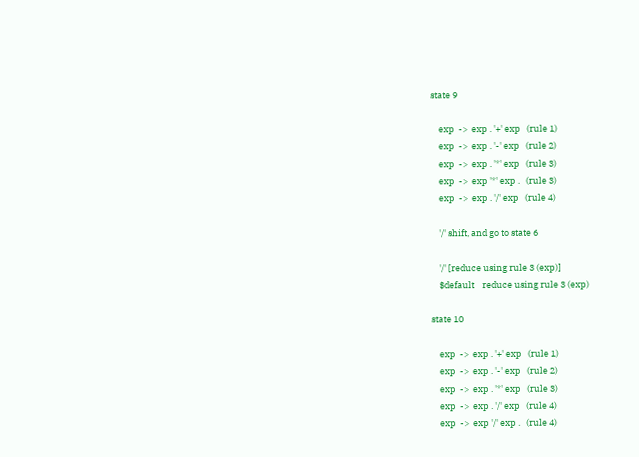state 9

    exp  ->  exp . '+' exp   (rule 1)
    exp  ->  exp . '-' exp   (rule 2)
    exp  ->  exp . '*' exp   (rule 3)
    exp  ->  exp '*' exp .   (rule 3)
    exp  ->  exp . '/' exp   (rule 4)

    '/' shift, and go to state 6

    '/' [reduce using rule 3 (exp)]
    $default    reduce using rule 3 (exp)

state 10

    exp  ->  exp . '+' exp   (rule 1)
    exp  ->  exp . '-' exp   (rule 2)
    exp  ->  exp . '*' exp   (rule 3)
    exp  ->  exp . '/' exp   (rule 4)
    exp  ->  exp '/' exp .   (rule 4)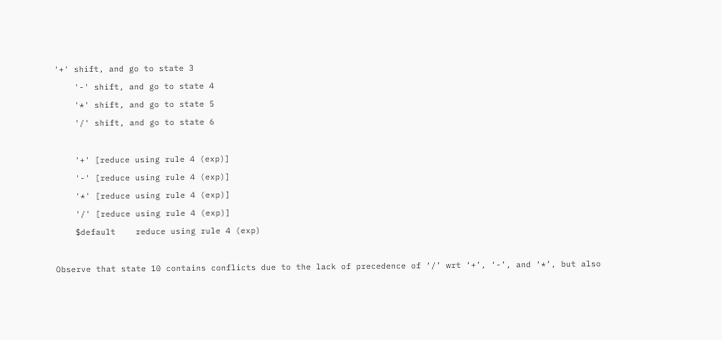'+' shift, and go to state 3
    '-' shift, and go to state 4
    '*' shift, and go to state 5
    '/' shift, and go to state 6

    '+' [reduce using rule 4 (exp)]
    '-' [reduce using rule 4 (exp)]
    '*' [reduce using rule 4 (exp)]
    '/' [reduce using rule 4 (exp)]
    $default    reduce using rule 4 (exp)

Observe that state 10 contains conflicts due to the lack of precedence of ‘/’ wrt ‘+’, ‘-’, and ‘*’, but also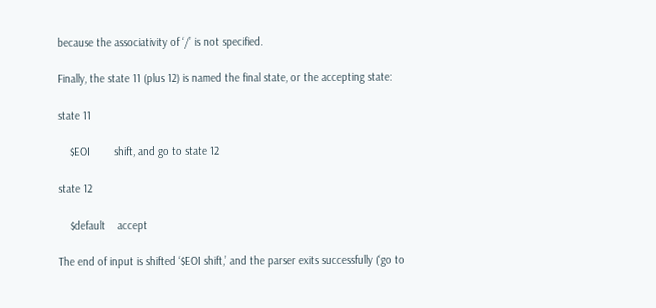because the associativity of ‘/’ is not specified.

Finally, the state 11 (plus 12) is named the final state, or the accepting state:

state 11

    $EOI        shift, and go to state 12

state 12

    $default    accept

The end of input is shifted ‘$EOI shift,’ and the parser exits successfully (‘go to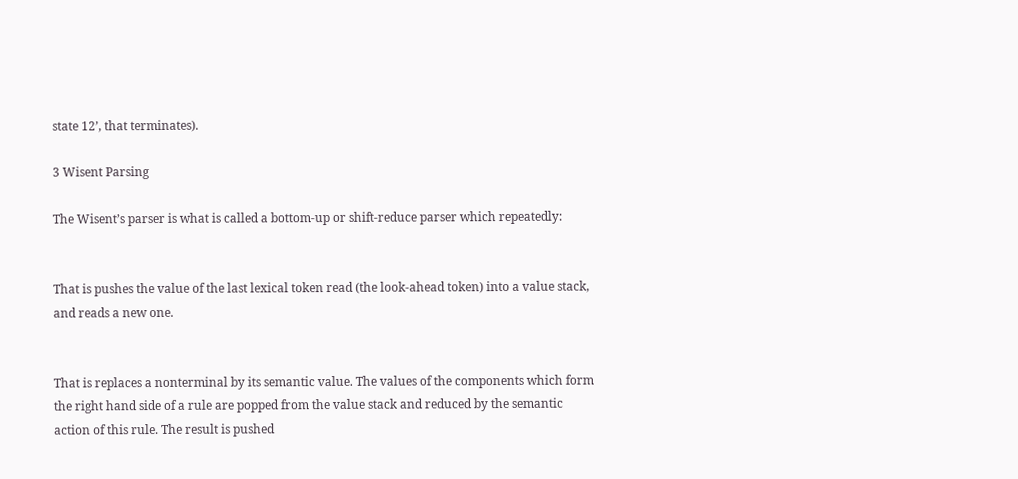state 12’, that terminates).

3 Wisent Parsing

The Wisent’s parser is what is called a bottom-up or shift-reduce parser which repeatedly:


That is pushes the value of the last lexical token read (the look-ahead token) into a value stack, and reads a new one.


That is replaces a nonterminal by its semantic value. The values of the components which form the right hand side of a rule are popped from the value stack and reduced by the semantic action of this rule. The result is pushed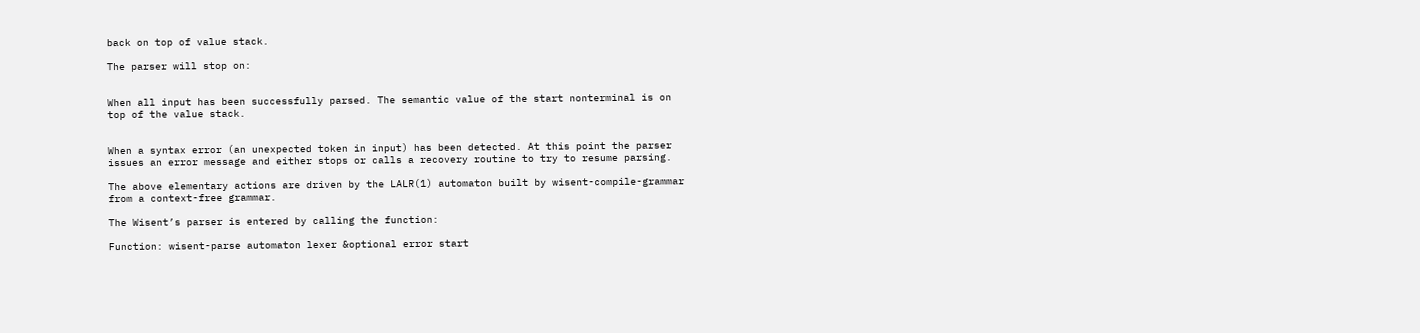back on top of value stack.

The parser will stop on:


When all input has been successfully parsed. The semantic value of the start nonterminal is on top of the value stack.


When a syntax error (an unexpected token in input) has been detected. At this point the parser issues an error message and either stops or calls a recovery routine to try to resume parsing.

The above elementary actions are driven by the LALR(1) automaton built by wisent-compile-grammar from a context-free grammar.

The Wisent’s parser is entered by calling the function:

Function: wisent-parse automaton lexer &optional error start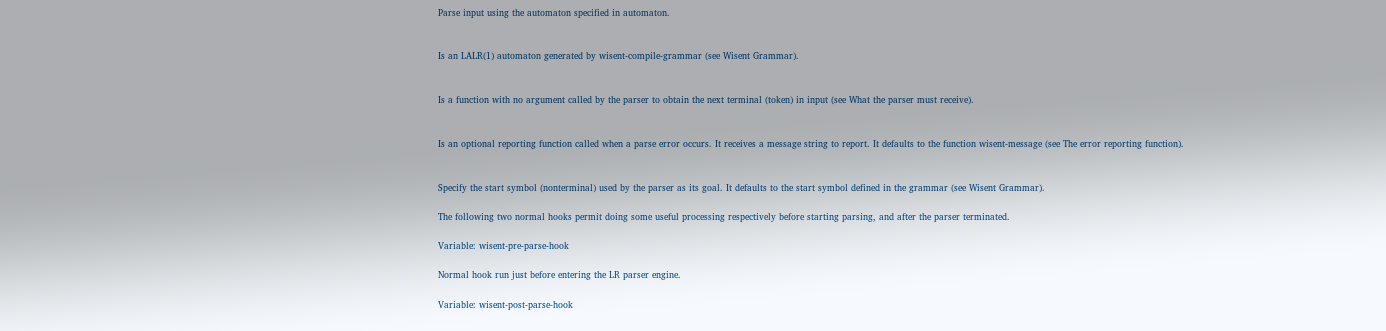Parse input using the automaton specified in automaton.


Is an LALR(1) automaton generated by wisent-compile-grammar (see Wisent Grammar).


Is a function with no argument called by the parser to obtain the next terminal (token) in input (see What the parser must receive).


Is an optional reporting function called when a parse error occurs. It receives a message string to report. It defaults to the function wisent-message (see The error reporting function).


Specify the start symbol (nonterminal) used by the parser as its goal. It defaults to the start symbol defined in the grammar (see Wisent Grammar).

The following two normal hooks permit doing some useful processing respectively before starting parsing, and after the parser terminated.

Variable: wisent-pre-parse-hook

Normal hook run just before entering the LR parser engine.

Variable: wisent-post-parse-hook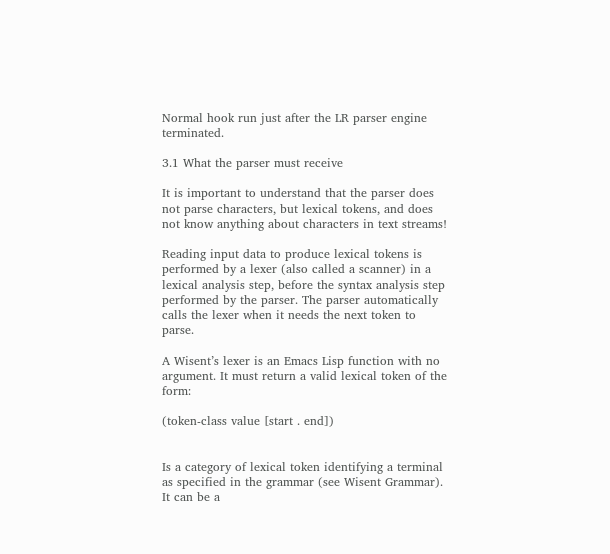Normal hook run just after the LR parser engine terminated.

3.1 What the parser must receive

It is important to understand that the parser does not parse characters, but lexical tokens, and does not know anything about characters in text streams!

Reading input data to produce lexical tokens is performed by a lexer (also called a scanner) in a lexical analysis step, before the syntax analysis step performed by the parser. The parser automatically calls the lexer when it needs the next token to parse.

A Wisent’s lexer is an Emacs Lisp function with no argument. It must return a valid lexical token of the form:

(token-class value [start . end])


Is a category of lexical token identifying a terminal as specified in the grammar (see Wisent Grammar). It can be a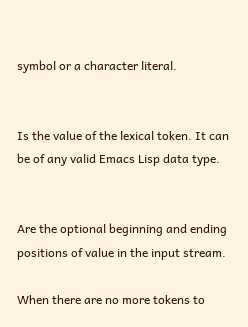symbol or a character literal.


Is the value of the lexical token. It can be of any valid Emacs Lisp data type.


Are the optional beginning and ending positions of value in the input stream.

When there are no more tokens to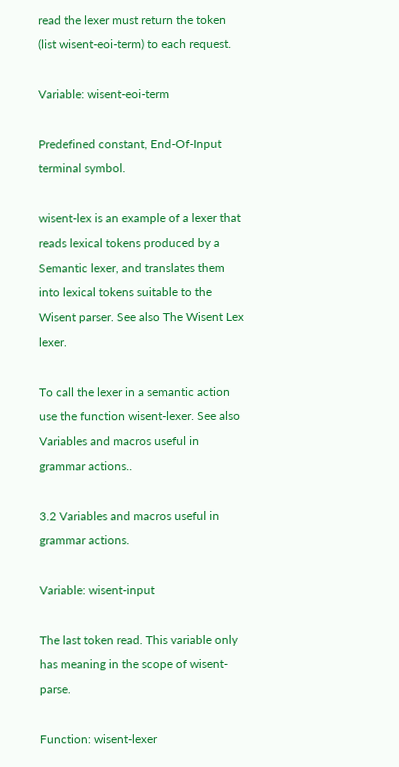read the lexer must return the token (list wisent-eoi-term) to each request.

Variable: wisent-eoi-term

Predefined constant, End-Of-Input terminal symbol.

wisent-lex is an example of a lexer that reads lexical tokens produced by a Semantic lexer, and translates them into lexical tokens suitable to the Wisent parser. See also The Wisent Lex lexer.

To call the lexer in a semantic action use the function wisent-lexer. See also Variables and macros useful in grammar actions..

3.2 Variables and macros useful in grammar actions.

Variable: wisent-input

The last token read. This variable only has meaning in the scope of wisent-parse.

Function: wisent-lexer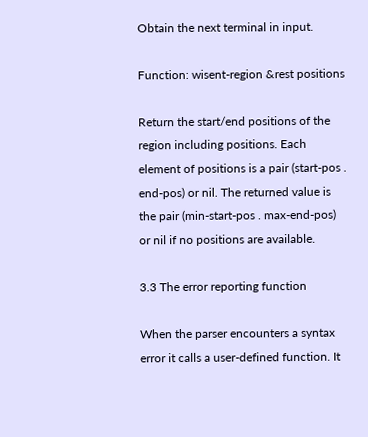Obtain the next terminal in input.

Function: wisent-region &rest positions

Return the start/end positions of the region including positions. Each element of positions is a pair (start-pos .  end-pos) or nil. The returned value is the pair (min-start-pos . max-end-pos) or nil if no positions are available.

3.3 The error reporting function

When the parser encounters a syntax error it calls a user-defined function. It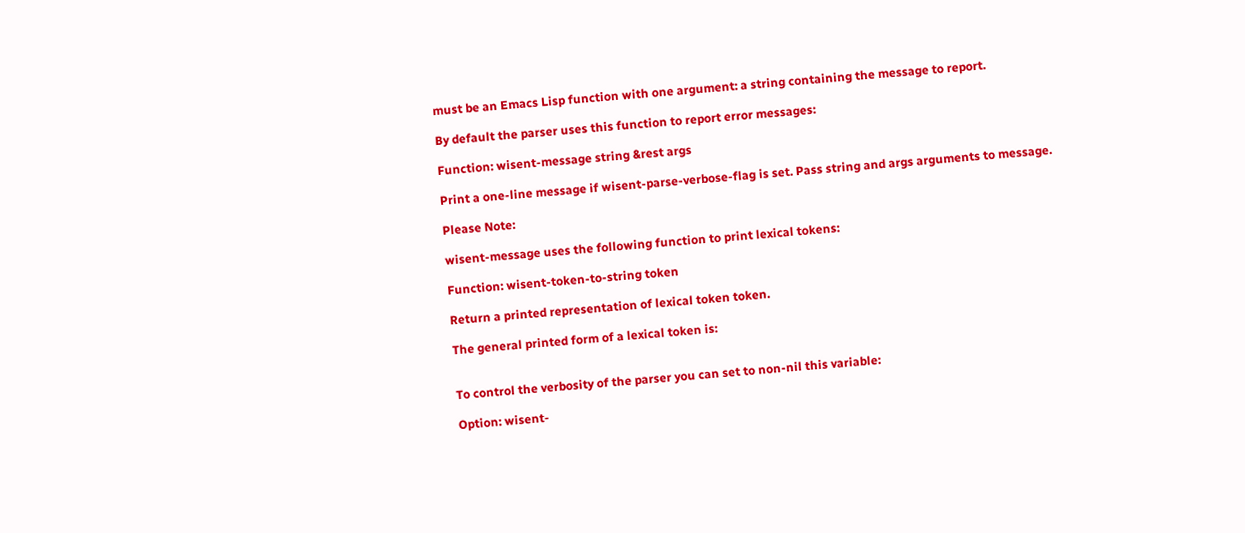must be an Emacs Lisp function with one argument: a string containing the message to report.

By default the parser uses this function to report error messages:

Function: wisent-message string &rest args

Print a one-line message if wisent-parse-verbose-flag is set. Pass string and args arguments to message.

Please Note:

wisent-message uses the following function to print lexical tokens:

Function: wisent-token-to-string token

Return a printed representation of lexical token token.

The general printed form of a lexical token is:


To control the verbosity of the parser you can set to non-nil this variable:

Option: wisent-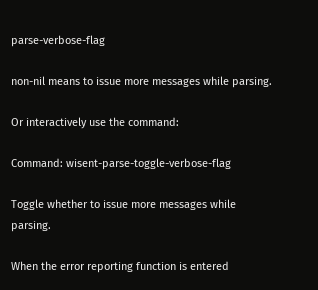parse-verbose-flag

non-nil means to issue more messages while parsing.

Or interactively use the command:

Command: wisent-parse-toggle-verbose-flag

Toggle whether to issue more messages while parsing.

When the error reporting function is entered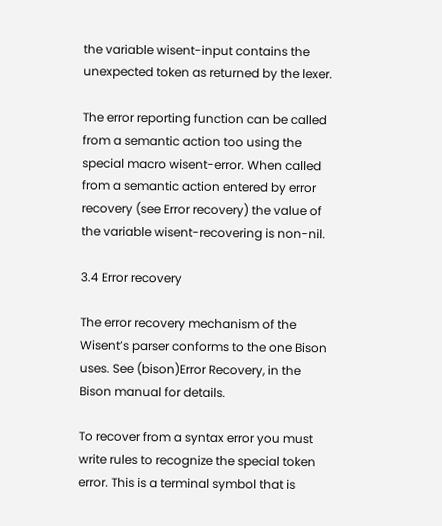the variable wisent-input contains the unexpected token as returned by the lexer.

The error reporting function can be called from a semantic action too using the special macro wisent-error. When called from a semantic action entered by error recovery (see Error recovery) the value of the variable wisent-recovering is non-nil.

3.4 Error recovery

The error recovery mechanism of the Wisent’s parser conforms to the one Bison uses. See (bison)Error Recovery, in the Bison manual for details.

To recover from a syntax error you must write rules to recognize the special token error. This is a terminal symbol that is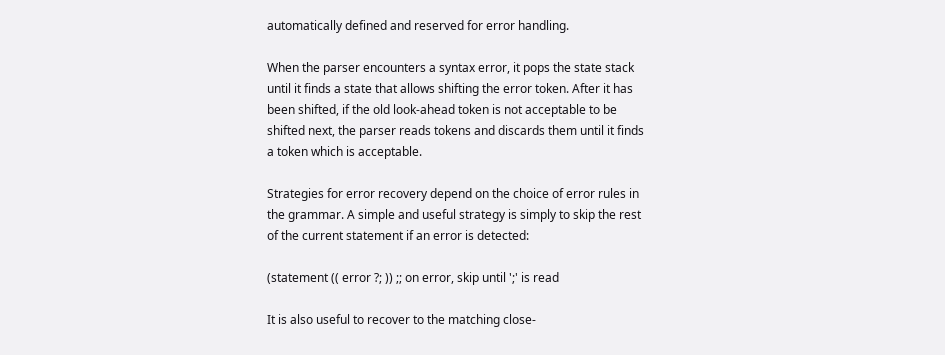automatically defined and reserved for error handling.

When the parser encounters a syntax error, it pops the state stack until it finds a state that allows shifting the error token. After it has been shifted, if the old look-ahead token is not acceptable to be shifted next, the parser reads tokens and discards them until it finds a token which is acceptable.

Strategies for error recovery depend on the choice of error rules in the grammar. A simple and useful strategy is simply to skip the rest of the current statement if an error is detected:

(statement (( error ?; )) ;; on error, skip until ';' is read

It is also useful to recover to the matching close-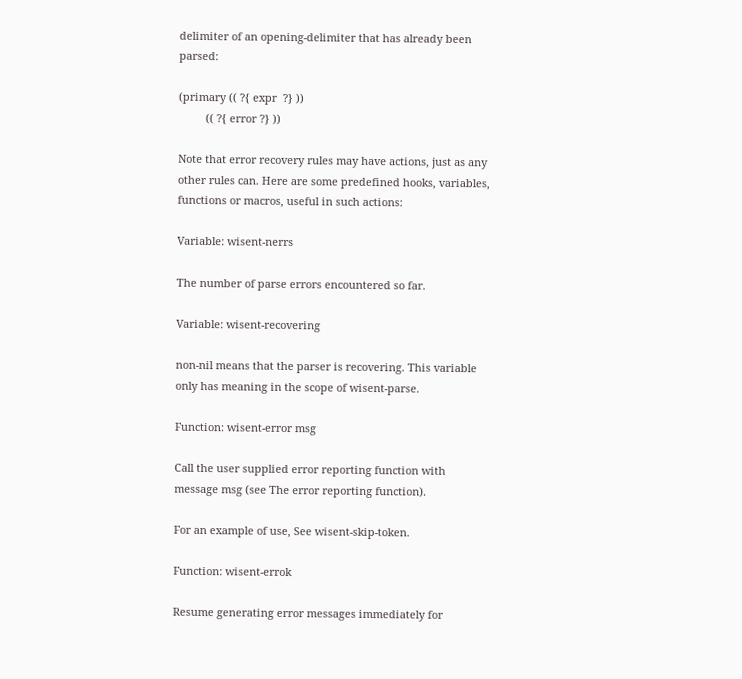delimiter of an opening-delimiter that has already been parsed:

(primary (( ?{ expr  ?} ))
         (( ?{ error ?} ))

Note that error recovery rules may have actions, just as any other rules can. Here are some predefined hooks, variables, functions or macros, useful in such actions:

Variable: wisent-nerrs

The number of parse errors encountered so far.

Variable: wisent-recovering

non-nil means that the parser is recovering. This variable only has meaning in the scope of wisent-parse.

Function: wisent-error msg

Call the user supplied error reporting function with message msg (see The error reporting function).

For an example of use, See wisent-skip-token.

Function: wisent-errok

Resume generating error messages immediately for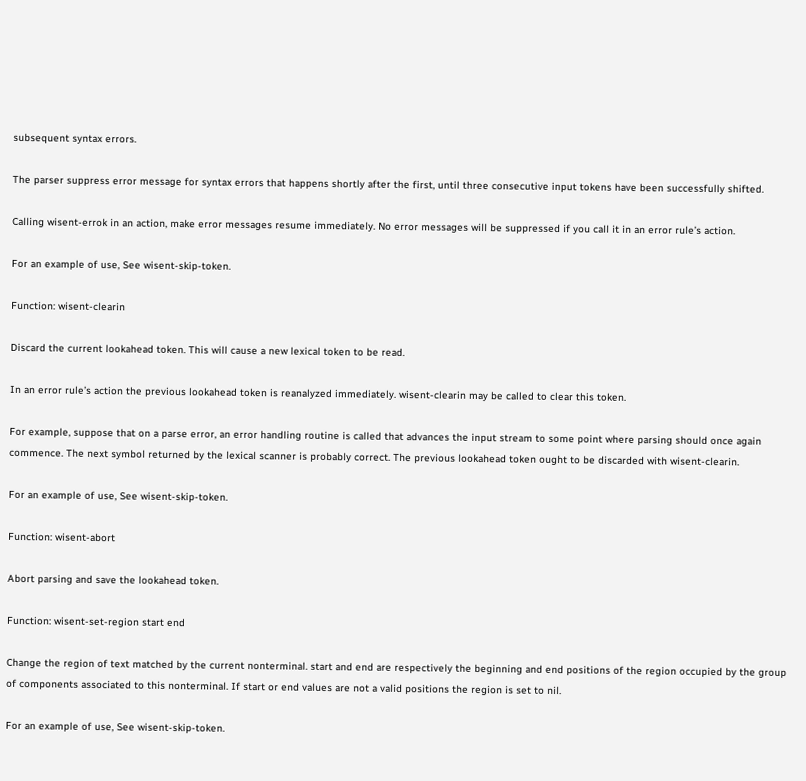subsequent syntax errors.

The parser suppress error message for syntax errors that happens shortly after the first, until three consecutive input tokens have been successfully shifted.

Calling wisent-errok in an action, make error messages resume immediately. No error messages will be suppressed if you call it in an error rule’s action.

For an example of use, See wisent-skip-token.

Function: wisent-clearin

Discard the current lookahead token. This will cause a new lexical token to be read.

In an error rule’s action the previous lookahead token is reanalyzed immediately. wisent-clearin may be called to clear this token.

For example, suppose that on a parse error, an error handling routine is called that advances the input stream to some point where parsing should once again commence. The next symbol returned by the lexical scanner is probably correct. The previous lookahead token ought to be discarded with wisent-clearin.

For an example of use, See wisent-skip-token.

Function: wisent-abort

Abort parsing and save the lookahead token.

Function: wisent-set-region start end

Change the region of text matched by the current nonterminal. start and end are respectively the beginning and end positions of the region occupied by the group of components associated to this nonterminal. If start or end values are not a valid positions the region is set to nil.

For an example of use, See wisent-skip-token.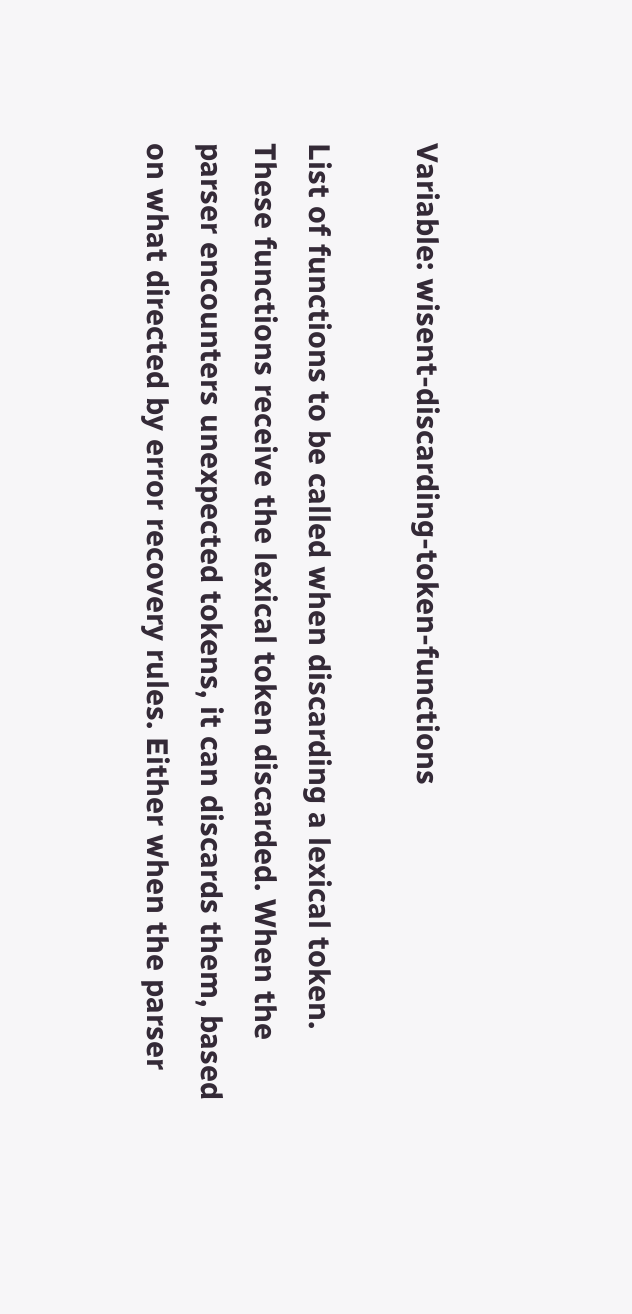Variable: wisent-discarding-token-functions

List of functions to be called when discarding a lexical token. These functions receive the lexical token discarded. When the parser encounters unexpected tokens, it can discards them, based on what directed by error recovery rules. Either when the parser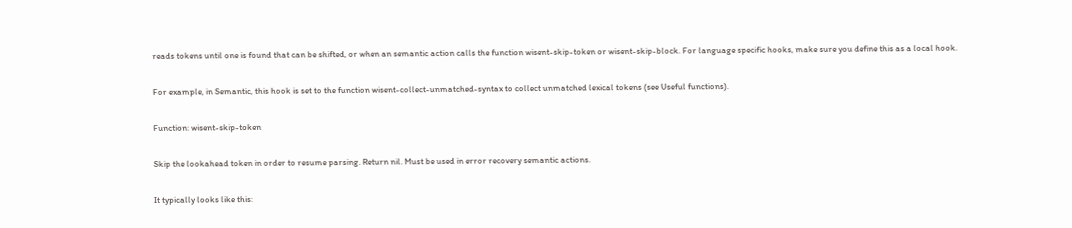reads tokens until one is found that can be shifted, or when an semantic action calls the function wisent-skip-token or wisent-skip-block. For language specific hooks, make sure you define this as a local hook.

For example, in Semantic, this hook is set to the function wisent-collect-unmatched-syntax to collect unmatched lexical tokens (see Useful functions).

Function: wisent-skip-token

Skip the lookahead token in order to resume parsing. Return nil. Must be used in error recovery semantic actions.

It typically looks like this: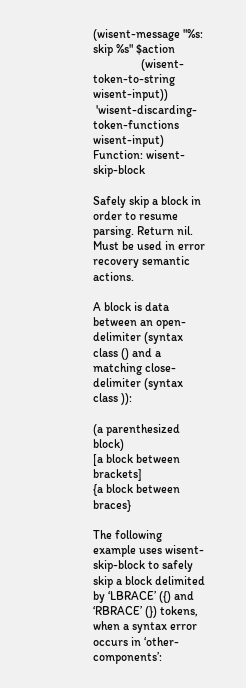(wisent-message "%s: skip %s" $action
                (wisent-token-to-string wisent-input))
 'wisent-discarding-token-functions wisent-input)
Function: wisent-skip-block

Safely skip a block in order to resume parsing. Return nil. Must be used in error recovery semantic actions.

A block is data between an open-delimiter (syntax class () and a matching close-delimiter (syntax class )):

(a parenthesized block)
[a block between brackets]
{a block between braces}

The following example uses wisent-skip-block to safely skip a block delimited by ‘LBRACE’ ({) and ‘RBRACE’ (}) tokens, when a syntax error occurs in ‘other-components’: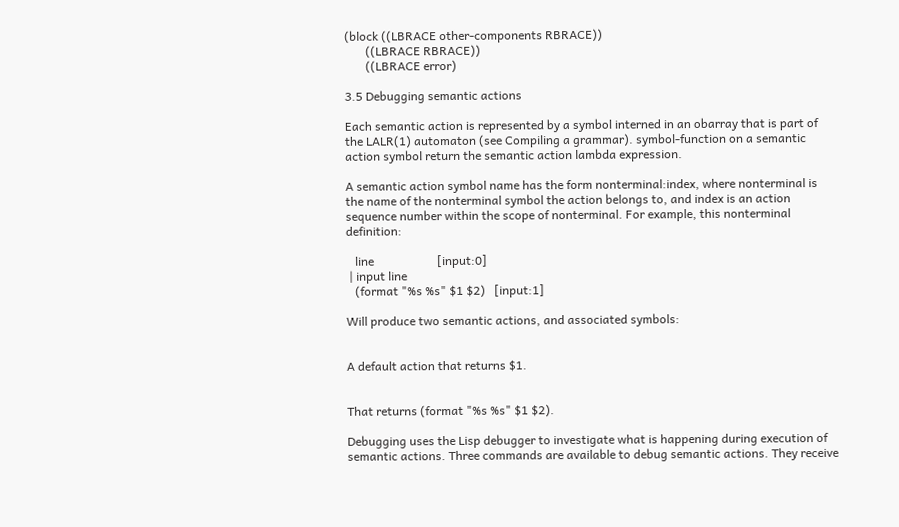(block ((LBRACE other-components RBRACE))
       ((LBRACE RBRACE))
       ((LBRACE error)

3.5 Debugging semantic actions

Each semantic action is represented by a symbol interned in an obarray that is part of the LALR(1) automaton (see Compiling a grammar). symbol-function on a semantic action symbol return the semantic action lambda expression.

A semantic action symbol name has the form nonterminal:index, where nonterminal is the name of the nonterminal symbol the action belongs to, and index is an action sequence number within the scope of nonterminal. For example, this nonterminal definition:

   line                     [input:0]
 | input line
   (format "%s %s" $1 $2)   [input:1]

Will produce two semantic actions, and associated symbols:


A default action that returns $1.


That returns (format "%s %s" $1 $2).

Debugging uses the Lisp debugger to investigate what is happening during execution of semantic actions. Three commands are available to debug semantic actions. They receive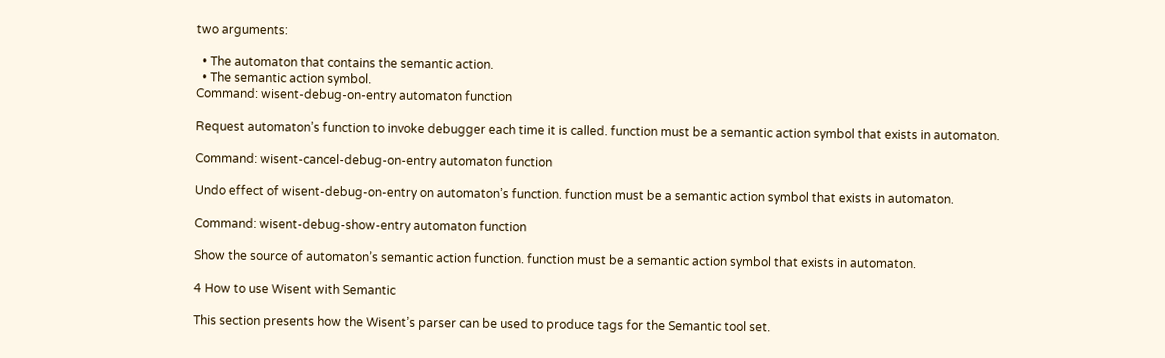two arguments:

  • The automaton that contains the semantic action.
  • The semantic action symbol.
Command: wisent-debug-on-entry automaton function

Request automaton’s function to invoke debugger each time it is called. function must be a semantic action symbol that exists in automaton.

Command: wisent-cancel-debug-on-entry automaton function

Undo effect of wisent-debug-on-entry on automaton’s function. function must be a semantic action symbol that exists in automaton.

Command: wisent-debug-show-entry automaton function

Show the source of automaton’s semantic action function. function must be a semantic action symbol that exists in automaton.

4 How to use Wisent with Semantic

This section presents how the Wisent’s parser can be used to produce tags for the Semantic tool set.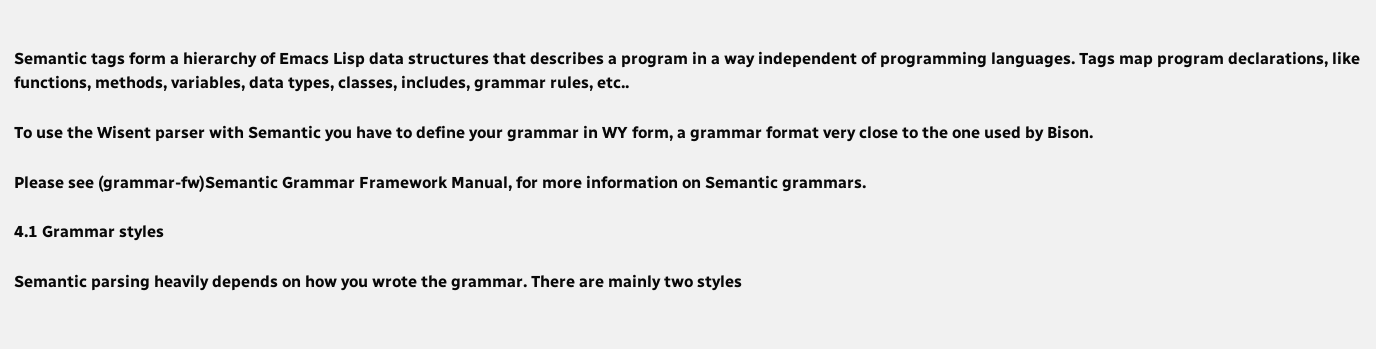Semantic tags form a hierarchy of Emacs Lisp data structures that describes a program in a way independent of programming languages. Tags map program declarations, like functions, methods, variables, data types, classes, includes, grammar rules, etc..

To use the Wisent parser with Semantic you have to define your grammar in WY form, a grammar format very close to the one used by Bison.

Please see (grammar-fw)Semantic Grammar Framework Manual, for more information on Semantic grammars.

4.1 Grammar styles

Semantic parsing heavily depends on how you wrote the grammar. There are mainly two styles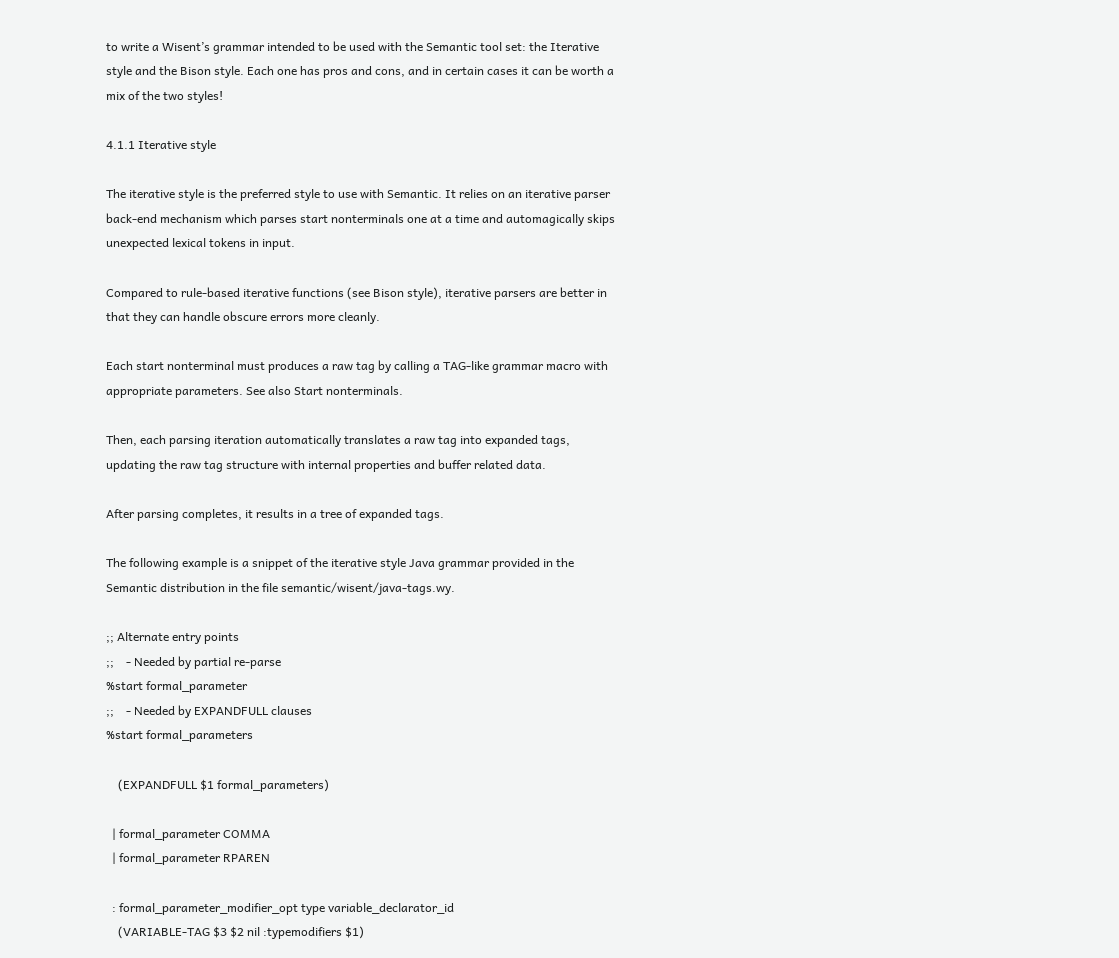to write a Wisent’s grammar intended to be used with the Semantic tool set: the Iterative style and the Bison style. Each one has pros and cons, and in certain cases it can be worth a mix of the two styles!

4.1.1 Iterative style

The iterative style is the preferred style to use with Semantic. It relies on an iterative parser back-end mechanism which parses start nonterminals one at a time and automagically skips unexpected lexical tokens in input.

Compared to rule-based iterative functions (see Bison style), iterative parsers are better in that they can handle obscure errors more cleanly.

Each start nonterminal must produces a raw tag by calling a TAG-like grammar macro with appropriate parameters. See also Start nonterminals.

Then, each parsing iteration automatically translates a raw tag into expanded tags, updating the raw tag structure with internal properties and buffer related data.

After parsing completes, it results in a tree of expanded tags.

The following example is a snippet of the iterative style Java grammar provided in the Semantic distribution in the file semantic/wisent/java-tags.wy.

;; Alternate entry points
;;    - Needed by partial re-parse
%start formal_parameter
;;    - Needed by EXPANDFULL clauses
%start formal_parameters

    (EXPANDFULL $1 formal_parameters)

  | formal_parameter COMMA
  | formal_parameter RPAREN

  : formal_parameter_modifier_opt type variable_declarator_id
    (VARIABLE-TAG $3 $2 nil :typemodifiers $1)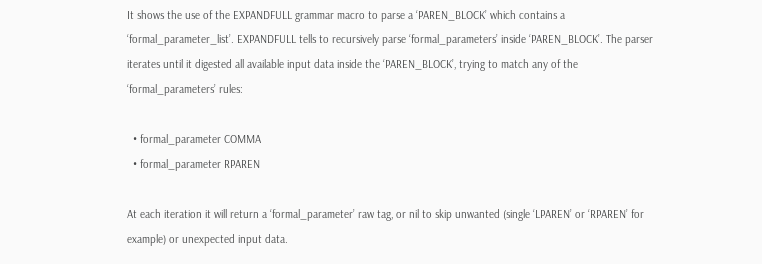It shows the use of the EXPANDFULL grammar macro to parse a ‘PAREN_BLOCK’ which contains a ‘formal_parameter_list’. EXPANDFULL tells to recursively parse ‘formal_parameters’ inside ‘PAREN_BLOCK’. The parser iterates until it digested all available input data inside the ‘PAREN_BLOCK’, trying to match any of the ‘formal_parameters’ rules:

  • formal_parameter COMMA
  • formal_parameter RPAREN

At each iteration it will return a ‘formal_parameter’ raw tag, or nil to skip unwanted (single ‘LPAREN’ or ‘RPAREN’ for example) or unexpected input data.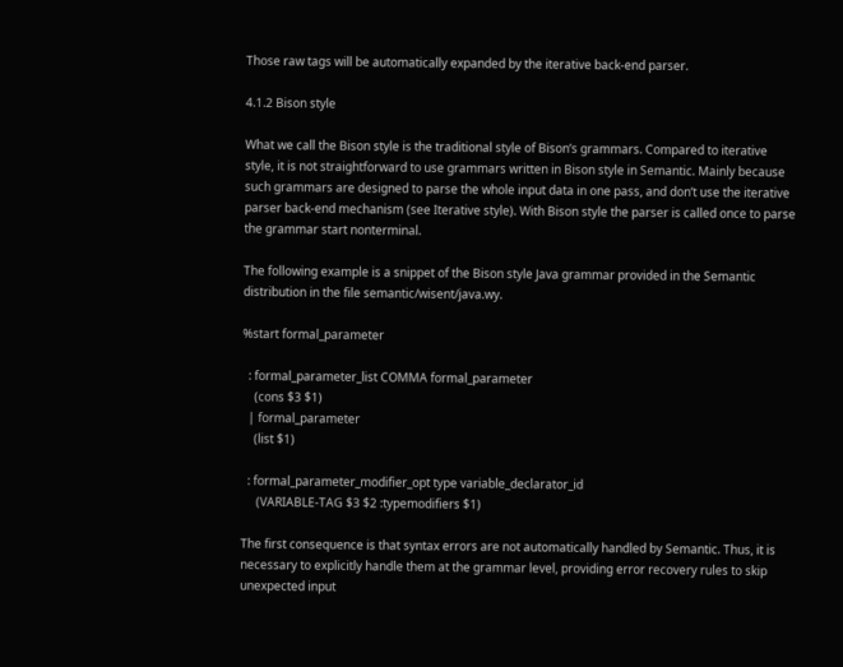Those raw tags will be automatically expanded by the iterative back-end parser.

4.1.2 Bison style

What we call the Bison style is the traditional style of Bison’s grammars. Compared to iterative style, it is not straightforward to use grammars written in Bison style in Semantic. Mainly because such grammars are designed to parse the whole input data in one pass, and don’t use the iterative parser back-end mechanism (see Iterative style). With Bison style the parser is called once to parse the grammar start nonterminal.

The following example is a snippet of the Bison style Java grammar provided in the Semantic distribution in the file semantic/wisent/java.wy.

%start formal_parameter

  : formal_parameter_list COMMA formal_parameter
    (cons $3 $1)
  | formal_parameter
    (list $1)

  : formal_parameter_modifier_opt type variable_declarator_id
     (VARIABLE-TAG $3 $2 :typemodifiers $1)

The first consequence is that syntax errors are not automatically handled by Semantic. Thus, it is necessary to explicitly handle them at the grammar level, providing error recovery rules to skip unexpected input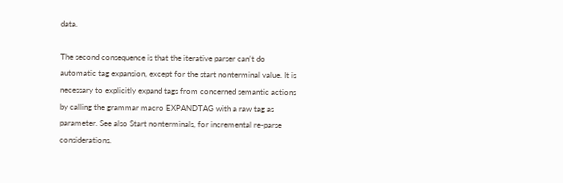data.

The second consequence is that the iterative parser can’t do automatic tag expansion, except for the start nonterminal value. It is necessary to explicitly expand tags from concerned semantic actions by calling the grammar macro EXPANDTAG with a raw tag as parameter. See also Start nonterminals, for incremental re-parse considerations.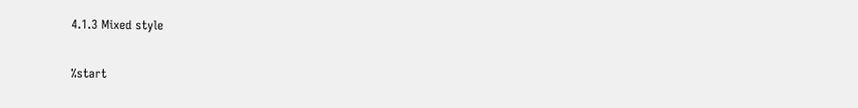4.1.3 Mixed style

%start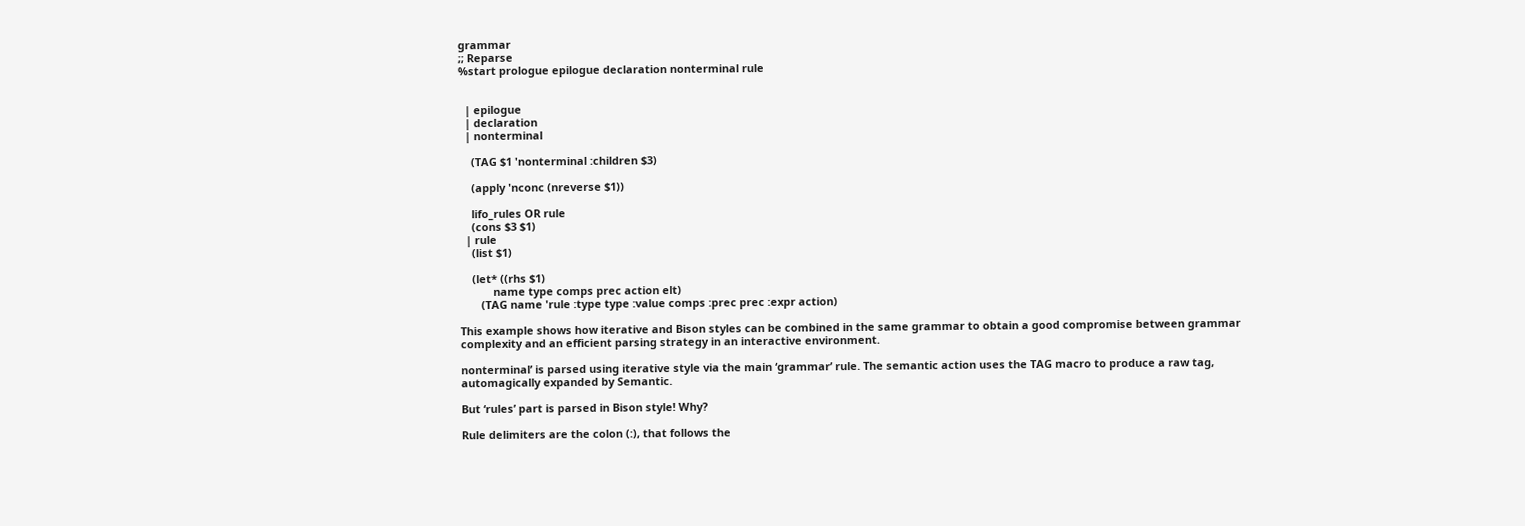grammar
;; Reparse
%start prologue epilogue declaration nonterminal rule


  | epilogue
  | declaration
  | nonterminal

    (TAG $1 'nonterminal :children $3)

    (apply 'nconc (nreverse $1))

    lifo_rules OR rule
    (cons $3 $1)
  | rule
    (list $1)

    (let* ((rhs $1)
           name type comps prec action elt)
       (TAG name 'rule :type type :value comps :prec prec :expr action)

This example shows how iterative and Bison styles can be combined in the same grammar to obtain a good compromise between grammar complexity and an efficient parsing strategy in an interactive environment.

nonterminal’ is parsed using iterative style via the main ‘grammar’ rule. The semantic action uses the TAG macro to produce a raw tag, automagically expanded by Semantic.

But ‘rules’ part is parsed in Bison style! Why?

Rule delimiters are the colon (:), that follows the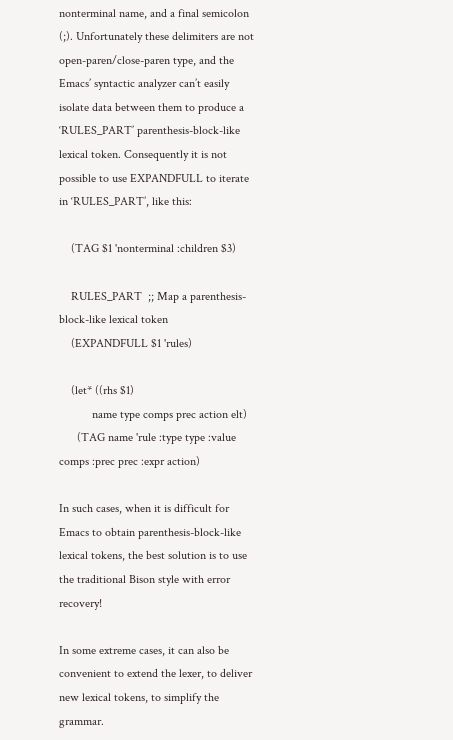nonterminal name, and a final semicolon (;). Unfortunately these delimiters are not open-paren/close-paren type, and the Emacs’ syntactic analyzer can’t easily isolate data between them to produce a ‘RULES_PART’ parenthesis-block-like lexical token. Consequently it is not possible to use EXPANDFULL to iterate in ‘RULES_PART’, like this:

    (TAG $1 'nonterminal :children $3)

    RULES_PART  ;; Map a parenthesis-block-like lexical token
    (EXPANDFULL $1 'rules)

    (let* ((rhs $1)
           name type comps prec action elt)
      (TAG name 'rule :type type :value comps :prec prec :expr action)

In such cases, when it is difficult for Emacs to obtain parenthesis-block-like lexical tokens, the best solution is to use the traditional Bison style with error recovery!

In some extreme cases, it can also be convenient to extend the lexer, to deliver new lexical tokens, to simplify the grammar.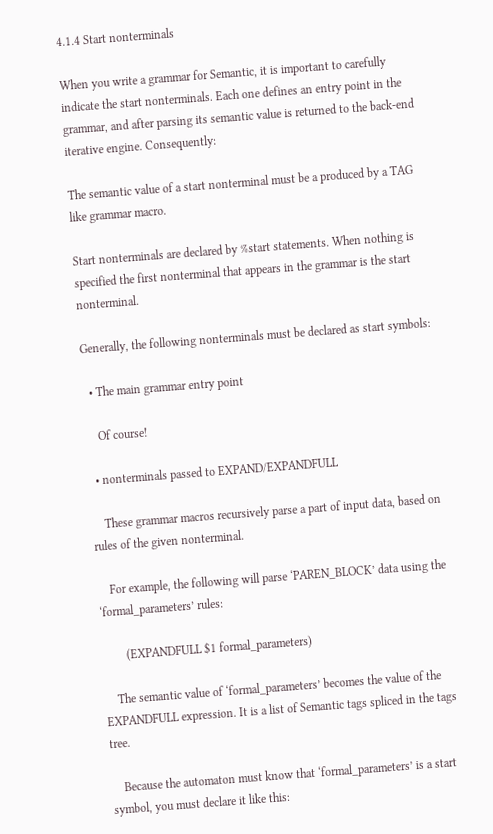4.1.4 Start nonterminals

When you write a grammar for Semantic, it is important to carefully indicate the start nonterminals. Each one defines an entry point in the grammar, and after parsing its semantic value is returned to the back-end iterative engine. Consequently:

The semantic value of a start nonterminal must be a produced by a TAG like grammar macro.

Start nonterminals are declared by %start statements. When nothing is specified the first nonterminal that appears in the grammar is the start nonterminal.

Generally, the following nonterminals must be declared as start symbols:

  • The main grammar entry point

    Of course!

  • nonterminals passed to EXPAND/EXPANDFULL

    These grammar macros recursively parse a part of input data, based on rules of the given nonterminal.

    For example, the following will parse ‘PAREN_BLOCK’ data using the ‘formal_parameters’ rules:

        (EXPANDFULL $1 formal_parameters)

    The semantic value of ‘formal_parameters’ becomes the value of the EXPANDFULL expression. It is a list of Semantic tags spliced in the tags tree.

    Because the automaton must know that ‘formal_parameters’ is a start symbol, you must declare it like this: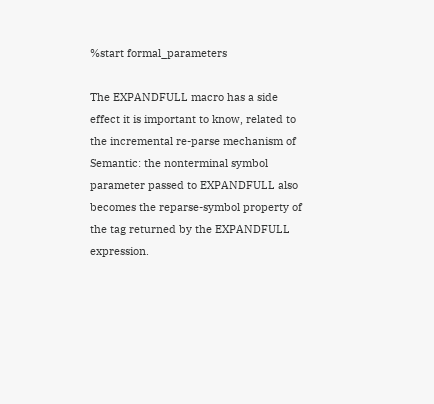%start formal_parameters

The EXPANDFULL macro has a side effect it is important to know, related to the incremental re-parse mechanism of Semantic: the nonterminal symbol parameter passed to EXPANDFULL also becomes the reparse-symbol property of the tag returned by the EXPANDFULL expression.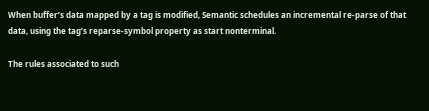When buffer’s data mapped by a tag is modified, Semantic schedules an incremental re-parse of that data, using the tag’s reparse-symbol property as start nonterminal.

The rules associated to such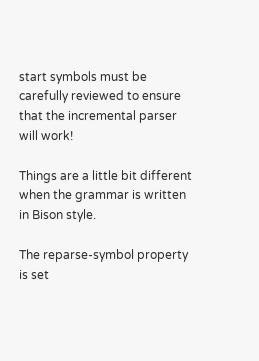start symbols must be carefully reviewed to ensure that the incremental parser will work!

Things are a little bit different when the grammar is written in Bison style.

The reparse-symbol property is set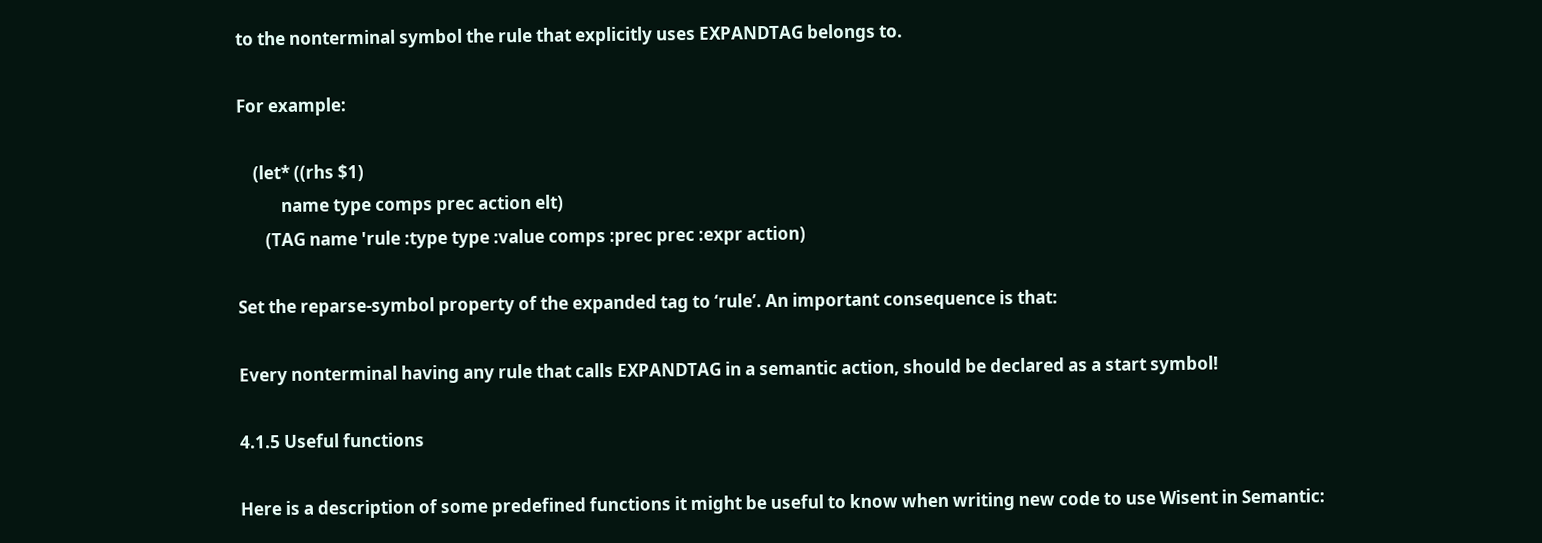to the nonterminal symbol the rule that explicitly uses EXPANDTAG belongs to.

For example:

    (let* ((rhs $1)
           name type comps prec action elt)
       (TAG name 'rule :type type :value comps :prec prec :expr action)

Set the reparse-symbol property of the expanded tag to ‘rule’. An important consequence is that:

Every nonterminal having any rule that calls EXPANDTAG in a semantic action, should be declared as a start symbol!

4.1.5 Useful functions

Here is a description of some predefined functions it might be useful to know when writing new code to use Wisent in Semantic: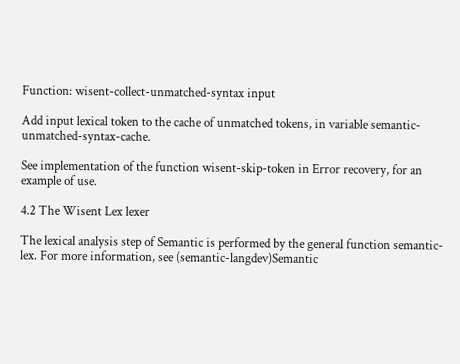Function: wisent-collect-unmatched-syntax input

Add input lexical token to the cache of unmatched tokens, in variable semantic-unmatched-syntax-cache.

See implementation of the function wisent-skip-token in Error recovery, for an example of use.

4.2 The Wisent Lex lexer

The lexical analysis step of Semantic is performed by the general function semantic-lex. For more information, see (semantic-langdev)Semantic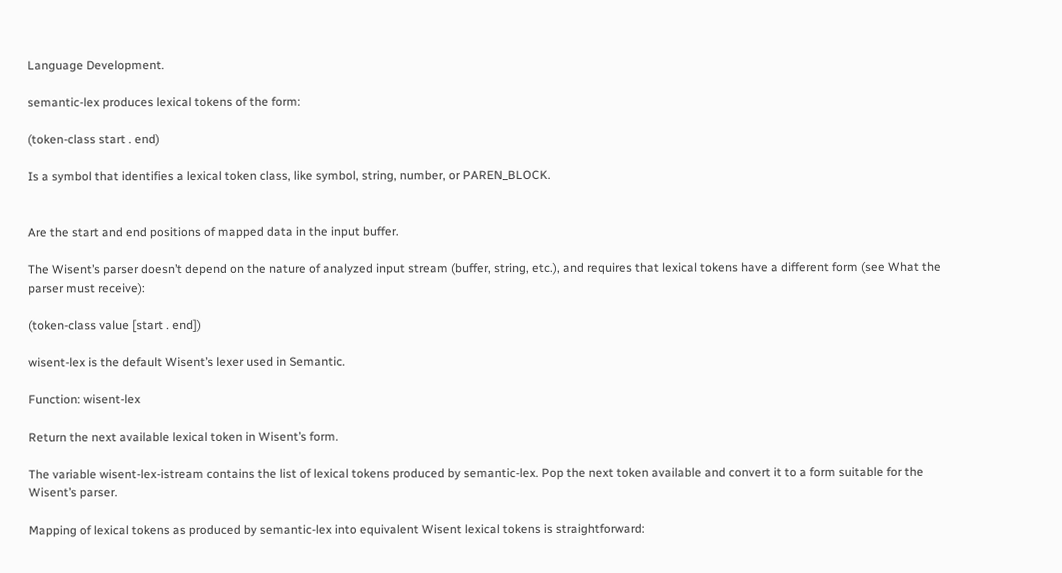Language Development.

semantic-lex produces lexical tokens of the form:

(token-class start . end)

Is a symbol that identifies a lexical token class, like symbol, string, number, or PAREN_BLOCK.


Are the start and end positions of mapped data in the input buffer.

The Wisent’s parser doesn’t depend on the nature of analyzed input stream (buffer, string, etc.), and requires that lexical tokens have a different form (see What the parser must receive):

(token-class value [start . end])

wisent-lex is the default Wisent’s lexer used in Semantic.

Function: wisent-lex

Return the next available lexical token in Wisent’s form.

The variable wisent-lex-istream contains the list of lexical tokens produced by semantic-lex. Pop the next token available and convert it to a form suitable for the Wisent’s parser.

Mapping of lexical tokens as produced by semantic-lex into equivalent Wisent lexical tokens is straightforward: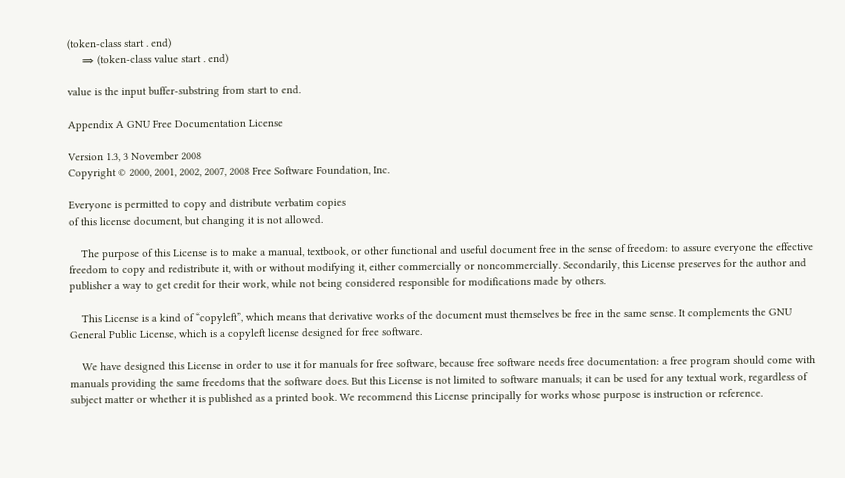(token-class start . end)
     ⇒ (token-class value start . end)

value is the input buffer-substring from start to end.

Appendix A GNU Free Documentation License

Version 1.3, 3 November 2008
Copyright © 2000, 2001, 2002, 2007, 2008 Free Software Foundation, Inc.

Everyone is permitted to copy and distribute verbatim copies
of this license document, but changing it is not allowed.

    The purpose of this License is to make a manual, textbook, or other functional and useful document free in the sense of freedom: to assure everyone the effective freedom to copy and redistribute it, with or without modifying it, either commercially or noncommercially. Secondarily, this License preserves for the author and publisher a way to get credit for their work, while not being considered responsible for modifications made by others.

    This License is a kind of “copyleft”, which means that derivative works of the document must themselves be free in the same sense. It complements the GNU General Public License, which is a copyleft license designed for free software.

    We have designed this License in order to use it for manuals for free software, because free software needs free documentation: a free program should come with manuals providing the same freedoms that the software does. But this License is not limited to software manuals; it can be used for any textual work, regardless of subject matter or whether it is published as a printed book. We recommend this License principally for works whose purpose is instruction or reference.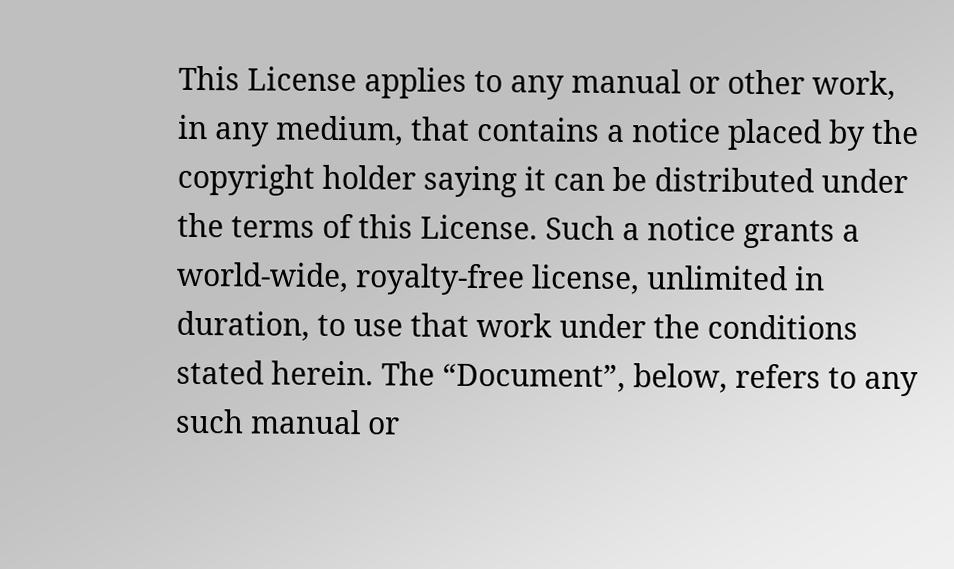This License applies to any manual or other work, in any medium, that contains a notice placed by the copyright holder saying it can be distributed under the terms of this License. Such a notice grants a world-wide, royalty-free license, unlimited in duration, to use that work under the conditions stated herein. The “Document”, below, refers to any such manual or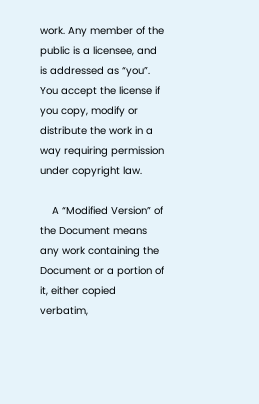work. Any member of the public is a licensee, and is addressed as “you”. You accept the license if you copy, modify or distribute the work in a way requiring permission under copyright law.

    A “Modified Version” of the Document means any work containing the Document or a portion of it, either copied verbatim,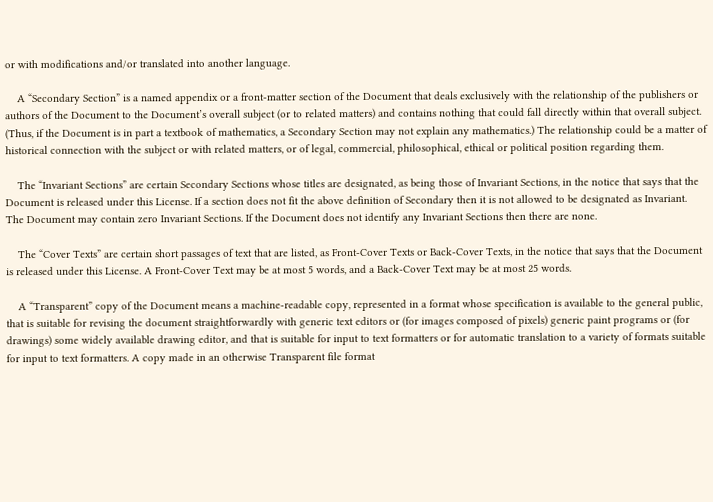or with modifications and/or translated into another language.

    A “Secondary Section” is a named appendix or a front-matter section of the Document that deals exclusively with the relationship of the publishers or authors of the Document to the Document’s overall subject (or to related matters) and contains nothing that could fall directly within that overall subject. (Thus, if the Document is in part a textbook of mathematics, a Secondary Section may not explain any mathematics.) The relationship could be a matter of historical connection with the subject or with related matters, or of legal, commercial, philosophical, ethical or political position regarding them.

    The “Invariant Sections” are certain Secondary Sections whose titles are designated, as being those of Invariant Sections, in the notice that says that the Document is released under this License. If a section does not fit the above definition of Secondary then it is not allowed to be designated as Invariant. The Document may contain zero Invariant Sections. If the Document does not identify any Invariant Sections then there are none.

    The “Cover Texts” are certain short passages of text that are listed, as Front-Cover Texts or Back-Cover Texts, in the notice that says that the Document is released under this License. A Front-Cover Text may be at most 5 words, and a Back-Cover Text may be at most 25 words.

    A “Transparent” copy of the Document means a machine-readable copy, represented in a format whose specification is available to the general public, that is suitable for revising the document straightforwardly with generic text editors or (for images composed of pixels) generic paint programs or (for drawings) some widely available drawing editor, and that is suitable for input to text formatters or for automatic translation to a variety of formats suitable for input to text formatters. A copy made in an otherwise Transparent file format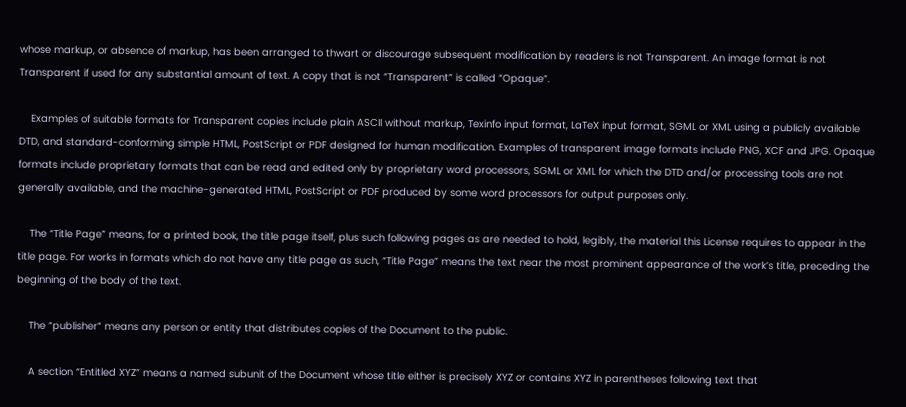whose markup, or absence of markup, has been arranged to thwart or discourage subsequent modification by readers is not Transparent. An image format is not Transparent if used for any substantial amount of text. A copy that is not “Transparent” is called “Opaque”.

    Examples of suitable formats for Transparent copies include plain ASCII without markup, Texinfo input format, LaTeX input format, SGML or XML using a publicly available DTD, and standard-conforming simple HTML, PostScript or PDF designed for human modification. Examples of transparent image formats include PNG, XCF and JPG. Opaque formats include proprietary formats that can be read and edited only by proprietary word processors, SGML or XML for which the DTD and/or processing tools are not generally available, and the machine-generated HTML, PostScript or PDF produced by some word processors for output purposes only.

    The “Title Page” means, for a printed book, the title page itself, plus such following pages as are needed to hold, legibly, the material this License requires to appear in the title page. For works in formats which do not have any title page as such, “Title Page” means the text near the most prominent appearance of the work’s title, preceding the beginning of the body of the text.

    The “publisher” means any person or entity that distributes copies of the Document to the public.

    A section “Entitled XYZ” means a named subunit of the Document whose title either is precisely XYZ or contains XYZ in parentheses following text that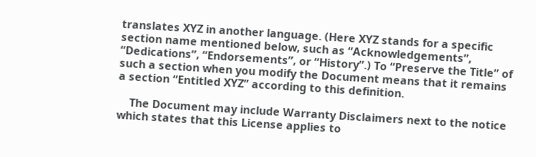translates XYZ in another language. (Here XYZ stands for a specific section name mentioned below, such as “Acknowledgements”, “Dedications”, “Endorsements”, or “History”.) To “Preserve the Title” of such a section when you modify the Document means that it remains a section “Entitled XYZ” according to this definition.

    The Document may include Warranty Disclaimers next to the notice which states that this License applies to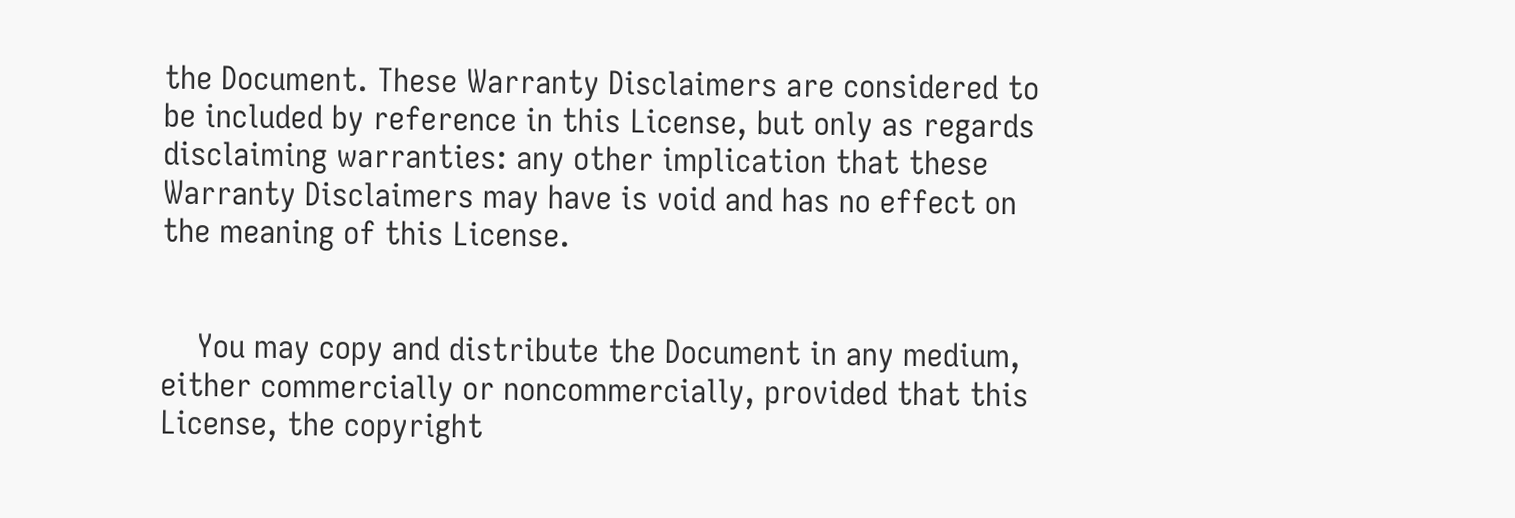the Document. These Warranty Disclaimers are considered to be included by reference in this License, but only as regards disclaiming warranties: any other implication that these Warranty Disclaimers may have is void and has no effect on the meaning of this License.


    You may copy and distribute the Document in any medium, either commercially or noncommercially, provided that this License, the copyright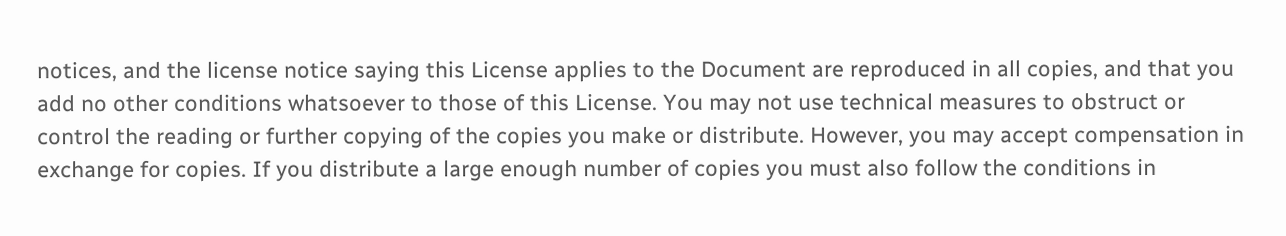notices, and the license notice saying this License applies to the Document are reproduced in all copies, and that you add no other conditions whatsoever to those of this License. You may not use technical measures to obstruct or control the reading or further copying of the copies you make or distribute. However, you may accept compensation in exchange for copies. If you distribute a large enough number of copies you must also follow the conditions in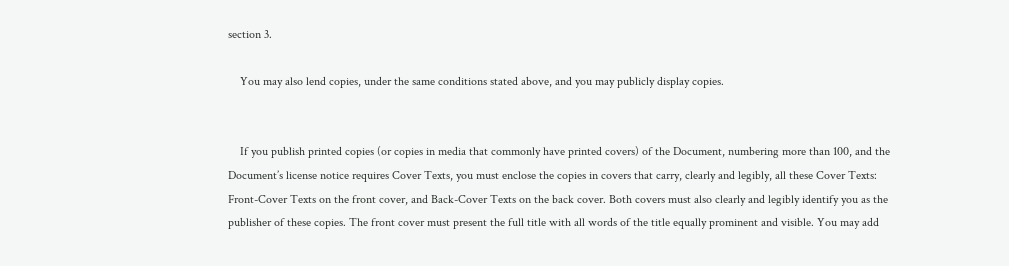section 3.

    You may also lend copies, under the same conditions stated above, and you may publicly display copies.


    If you publish printed copies (or copies in media that commonly have printed covers) of the Document, numbering more than 100, and the Document’s license notice requires Cover Texts, you must enclose the copies in covers that carry, clearly and legibly, all these Cover Texts: Front-Cover Texts on the front cover, and Back-Cover Texts on the back cover. Both covers must also clearly and legibly identify you as the publisher of these copies. The front cover must present the full title with all words of the title equally prominent and visible. You may add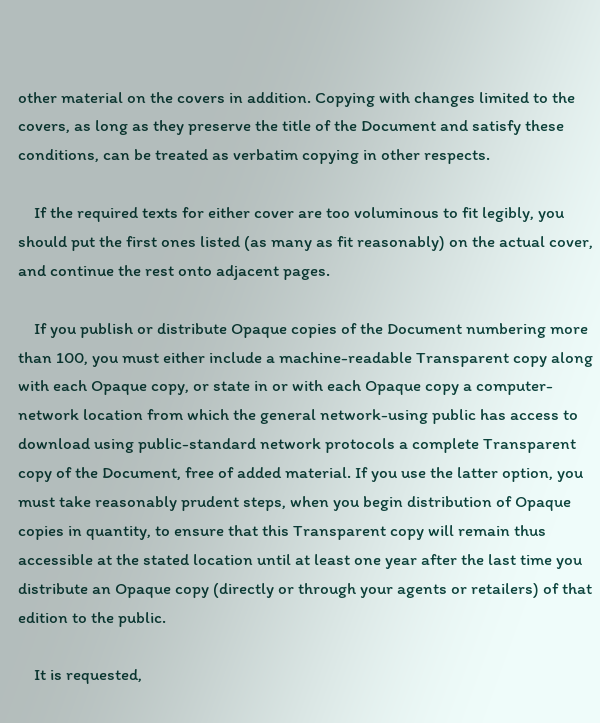other material on the covers in addition. Copying with changes limited to the covers, as long as they preserve the title of the Document and satisfy these conditions, can be treated as verbatim copying in other respects.

    If the required texts for either cover are too voluminous to fit legibly, you should put the first ones listed (as many as fit reasonably) on the actual cover, and continue the rest onto adjacent pages.

    If you publish or distribute Opaque copies of the Document numbering more than 100, you must either include a machine-readable Transparent copy along with each Opaque copy, or state in or with each Opaque copy a computer-network location from which the general network-using public has access to download using public-standard network protocols a complete Transparent copy of the Document, free of added material. If you use the latter option, you must take reasonably prudent steps, when you begin distribution of Opaque copies in quantity, to ensure that this Transparent copy will remain thus accessible at the stated location until at least one year after the last time you distribute an Opaque copy (directly or through your agents or retailers) of that edition to the public.

    It is requested,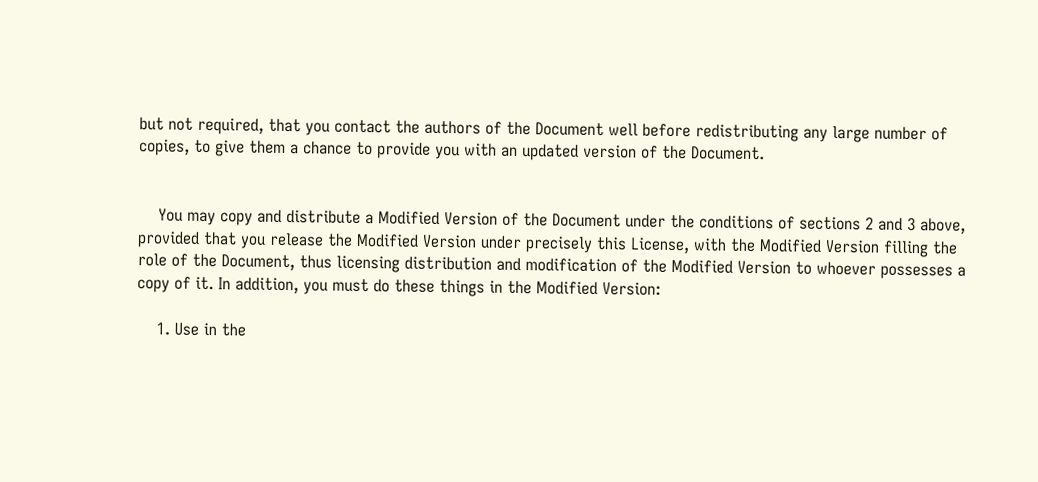but not required, that you contact the authors of the Document well before redistributing any large number of copies, to give them a chance to provide you with an updated version of the Document.


    You may copy and distribute a Modified Version of the Document under the conditions of sections 2 and 3 above, provided that you release the Modified Version under precisely this License, with the Modified Version filling the role of the Document, thus licensing distribution and modification of the Modified Version to whoever possesses a copy of it. In addition, you must do these things in the Modified Version:

    1. Use in the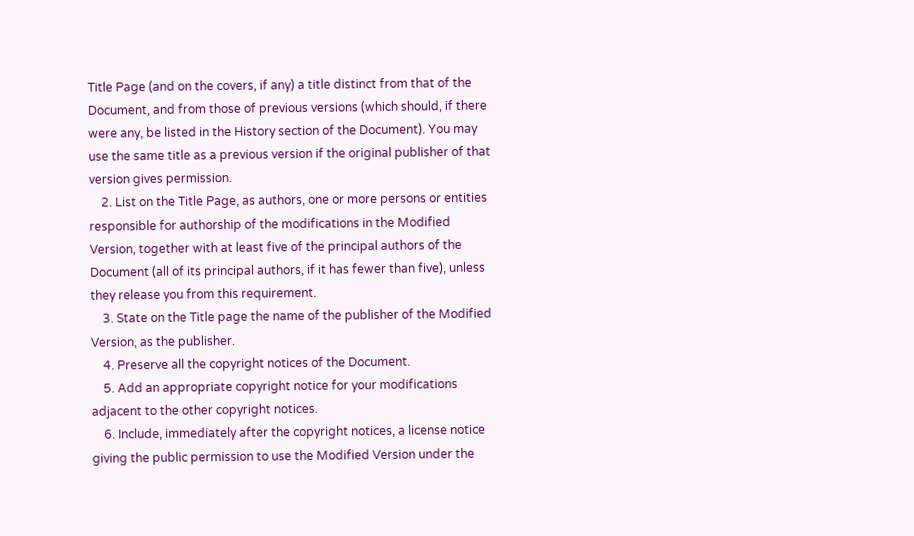Title Page (and on the covers, if any) a title distinct from that of the Document, and from those of previous versions (which should, if there were any, be listed in the History section of the Document). You may use the same title as a previous version if the original publisher of that version gives permission.
    2. List on the Title Page, as authors, one or more persons or entities responsible for authorship of the modifications in the Modified Version, together with at least five of the principal authors of the Document (all of its principal authors, if it has fewer than five), unless they release you from this requirement.
    3. State on the Title page the name of the publisher of the Modified Version, as the publisher.
    4. Preserve all the copyright notices of the Document.
    5. Add an appropriate copyright notice for your modifications adjacent to the other copyright notices.
    6. Include, immediately after the copyright notices, a license notice giving the public permission to use the Modified Version under the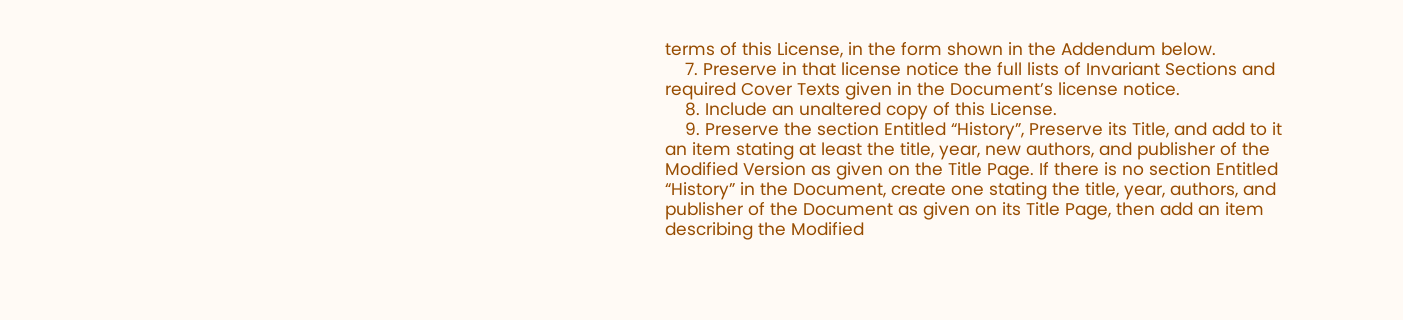terms of this License, in the form shown in the Addendum below.
    7. Preserve in that license notice the full lists of Invariant Sections and required Cover Texts given in the Document’s license notice.
    8. Include an unaltered copy of this License.
    9. Preserve the section Entitled “History”, Preserve its Title, and add to it an item stating at least the title, year, new authors, and publisher of the Modified Version as given on the Title Page. If there is no section Entitled “History” in the Document, create one stating the title, year, authors, and publisher of the Document as given on its Title Page, then add an item describing the Modified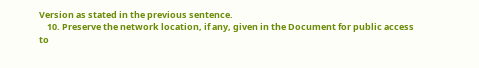Version as stated in the previous sentence.
    10. Preserve the network location, if any, given in the Document for public access to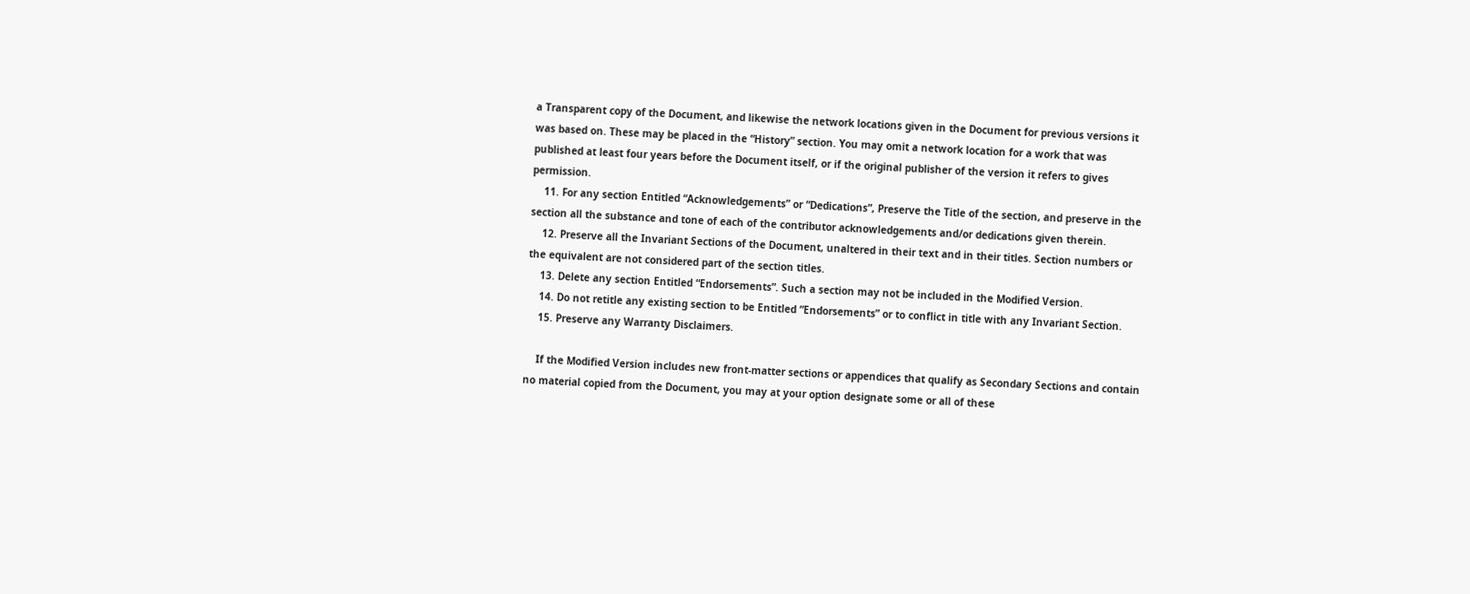a Transparent copy of the Document, and likewise the network locations given in the Document for previous versions it was based on. These may be placed in the “History” section. You may omit a network location for a work that was published at least four years before the Document itself, or if the original publisher of the version it refers to gives permission.
    11. For any section Entitled “Acknowledgements” or “Dedications”, Preserve the Title of the section, and preserve in the section all the substance and tone of each of the contributor acknowledgements and/or dedications given therein.
    12. Preserve all the Invariant Sections of the Document, unaltered in their text and in their titles. Section numbers or the equivalent are not considered part of the section titles.
    13. Delete any section Entitled “Endorsements”. Such a section may not be included in the Modified Version.
    14. Do not retitle any existing section to be Entitled “Endorsements” or to conflict in title with any Invariant Section.
    15. Preserve any Warranty Disclaimers.

    If the Modified Version includes new front-matter sections or appendices that qualify as Secondary Sections and contain no material copied from the Document, you may at your option designate some or all of these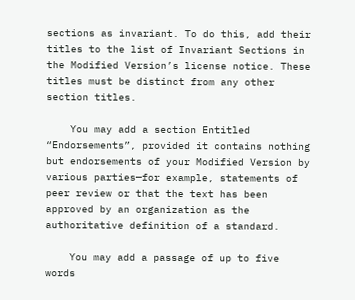sections as invariant. To do this, add their titles to the list of Invariant Sections in the Modified Version’s license notice. These titles must be distinct from any other section titles.

    You may add a section Entitled “Endorsements”, provided it contains nothing but endorsements of your Modified Version by various parties—for example, statements of peer review or that the text has been approved by an organization as the authoritative definition of a standard.

    You may add a passage of up to five words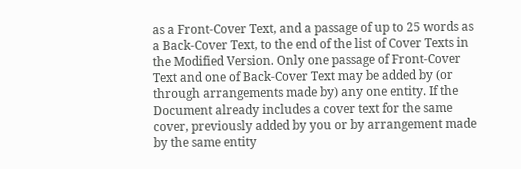as a Front-Cover Text, and a passage of up to 25 words as a Back-Cover Text, to the end of the list of Cover Texts in the Modified Version. Only one passage of Front-Cover Text and one of Back-Cover Text may be added by (or through arrangements made by) any one entity. If the Document already includes a cover text for the same cover, previously added by you or by arrangement made by the same entity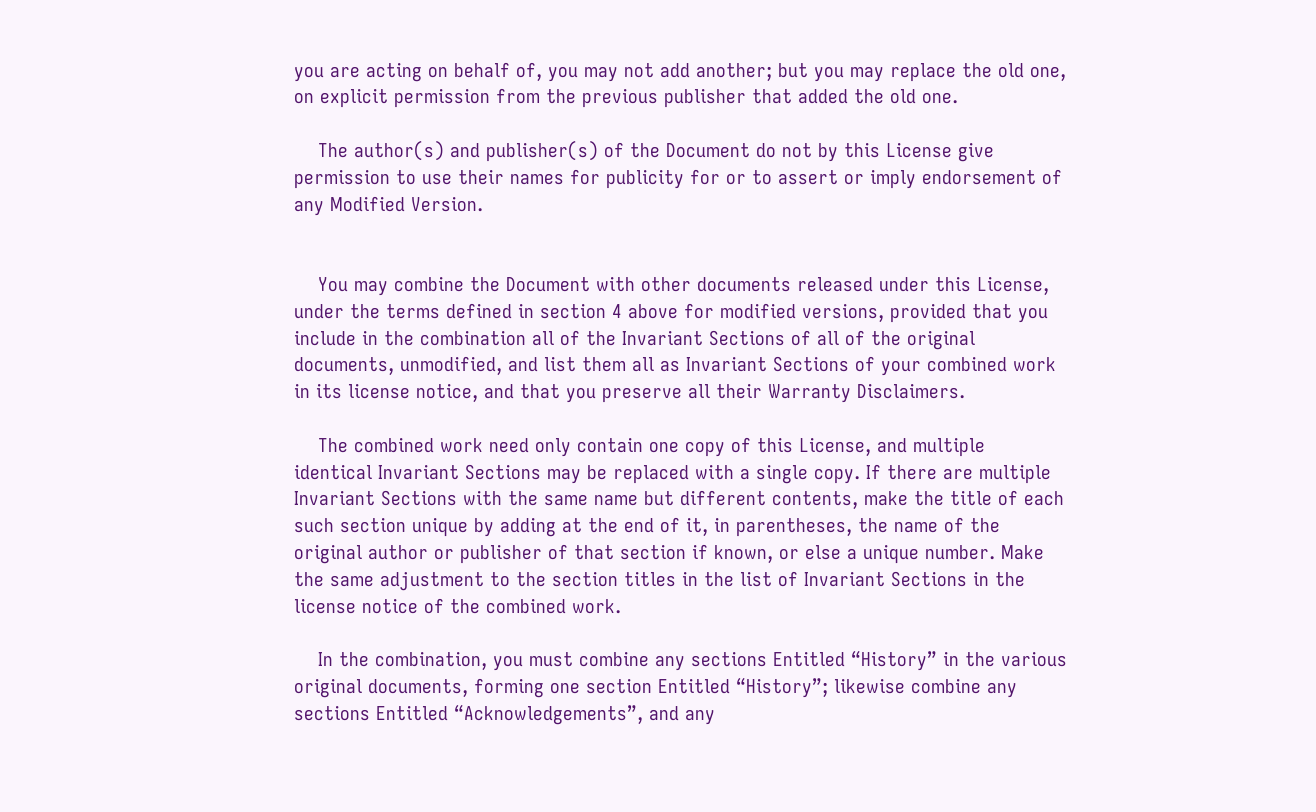you are acting on behalf of, you may not add another; but you may replace the old one, on explicit permission from the previous publisher that added the old one.

    The author(s) and publisher(s) of the Document do not by this License give permission to use their names for publicity for or to assert or imply endorsement of any Modified Version.


    You may combine the Document with other documents released under this License, under the terms defined in section 4 above for modified versions, provided that you include in the combination all of the Invariant Sections of all of the original documents, unmodified, and list them all as Invariant Sections of your combined work in its license notice, and that you preserve all their Warranty Disclaimers.

    The combined work need only contain one copy of this License, and multiple identical Invariant Sections may be replaced with a single copy. If there are multiple Invariant Sections with the same name but different contents, make the title of each such section unique by adding at the end of it, in parentheses, the name of the original author or publisher of that section if known, or else a unique number. Make the same adjustment to the section titles in the list of Invariant Sections in the license notice of the combined work.

    In the combination, you must combine any sections Entitled “History” in the various original documents, forming one section Entitled “History”; likewise combine any sections Entitled “Acknowledgements”, and any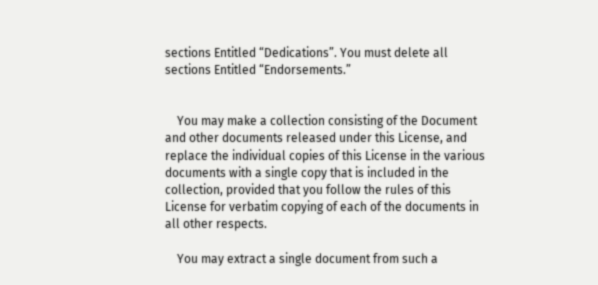sections Entitled “Dedications”. You must delete all sections Entitled “Endorsements.”


    You may make a collection consisting of the Document and other documents released under this License, and replace the individual copies of this License in the various documents with a single copy that is included in the collection, provided that you follow the rules of this License for verbatim copying of each of the documents in all other respects.

    You may extract a single document from such a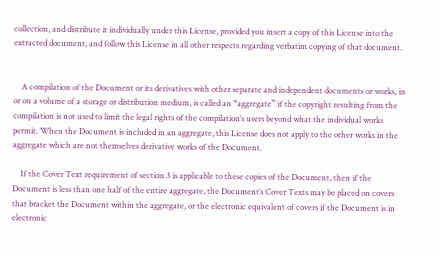collection, and distribute it individually under this License, provided you insert a copy of this License into the extracted document, and follow this License in all other respects regarding verbatim copying of that document.


    A compilation of the Document or its derivatives with other separate and independent documents or works, in or on a volume of a storage or distribution medium, is called an “aggregate” if the copyright resulting from the compilation is not used to limit the legal rights of the compilation’s users beyond what the individual works permit. When the Document is included in an aggregate, this License does not apply to the other works in the aggregate which are not themselves derivative works of the Document.

    If the Cover Text requirement of section 3 is applicable to these copies of the Document, then if the Document is less than one half of the entire aggregate, the Document’s Cover Texts may be placed on covers that bracket the Document within the aggregate, or the electronic equivalent of covers if the Document is in electronic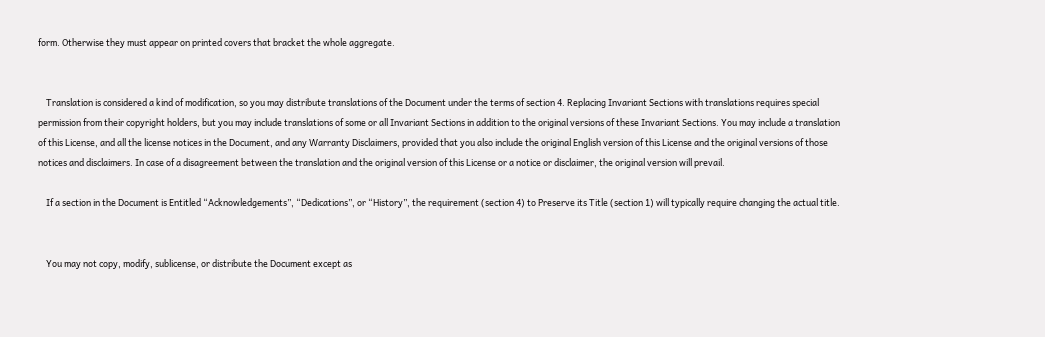form. Otherwise they must appear on printed covers that bracket the whole aggregate.


    Translation is considered a kind of modification, so you may distribute translations of the Document under the terms of section 4. Replacing Invariant Sections with translations requires special permission from their copyright holders, but you may include translations of some or all Invariant Sections in addition to the original versions of these Invariant Sections. You may include a translation of this License, and all the license notices in the Document, and any Warranty Disclaimers, provided that you also include the original English version of this License and the original versions of those notices and disclaimers. In case of a disagreement between the translation and the original version of this License or a notice or disclaimer, the original version will prevail.

    If a section in the Document is Entitled “Acknowledgements”, “Dedications”, or “History”, the requirement (section 4) to Preserve its Title (section 1) will typically require changing the actual title.


    You may not copy, modify, sublicense, or distribute the Document except as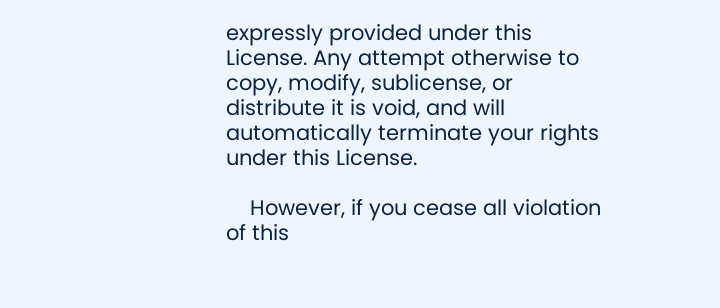expressly provided under this License. Any attempt otherwise to copy, modify, sublicense, or distribute it is void, and will automatically terminate your rights under this License.

    However, if you cease all violation of this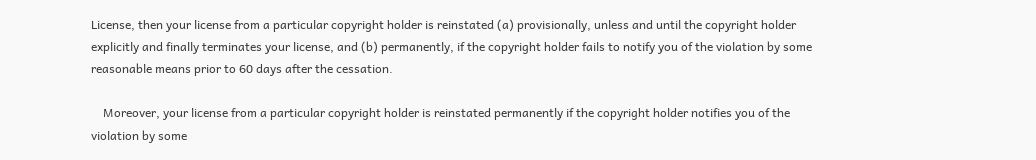License, then your license from a particular copyright holder is reinstated (a) provisionally, unless and until the copyright holder explicitly and finally terminates your license, and (b) permanently, if the copyright holder fails to notify you of the violation by some reasonable means prior to 60 days after the cessation.

    Moreover, your license from a particular copyright holder is reinstated permanently if the copyright holder notifies you of the violation by some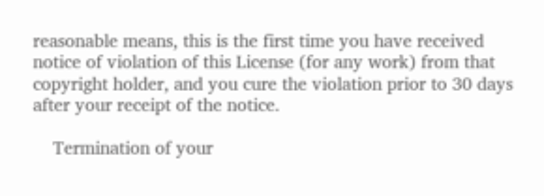reasonable means, this is the first time you have received notice of violation of this License (for any work) from that copyright holder, and you cure the violation prior to 30 days after your receipt of the notice.

    Termination of your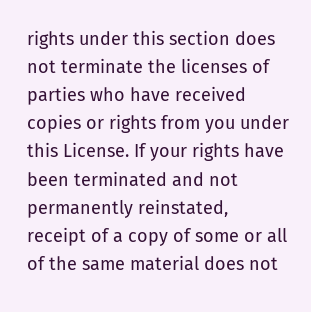rights under this section does not terminate the licenses of parties who have received copies or rights from you under this License. If your rights have been terminated and not permanently reinstated, receipt of a copy of some or all of the same material does not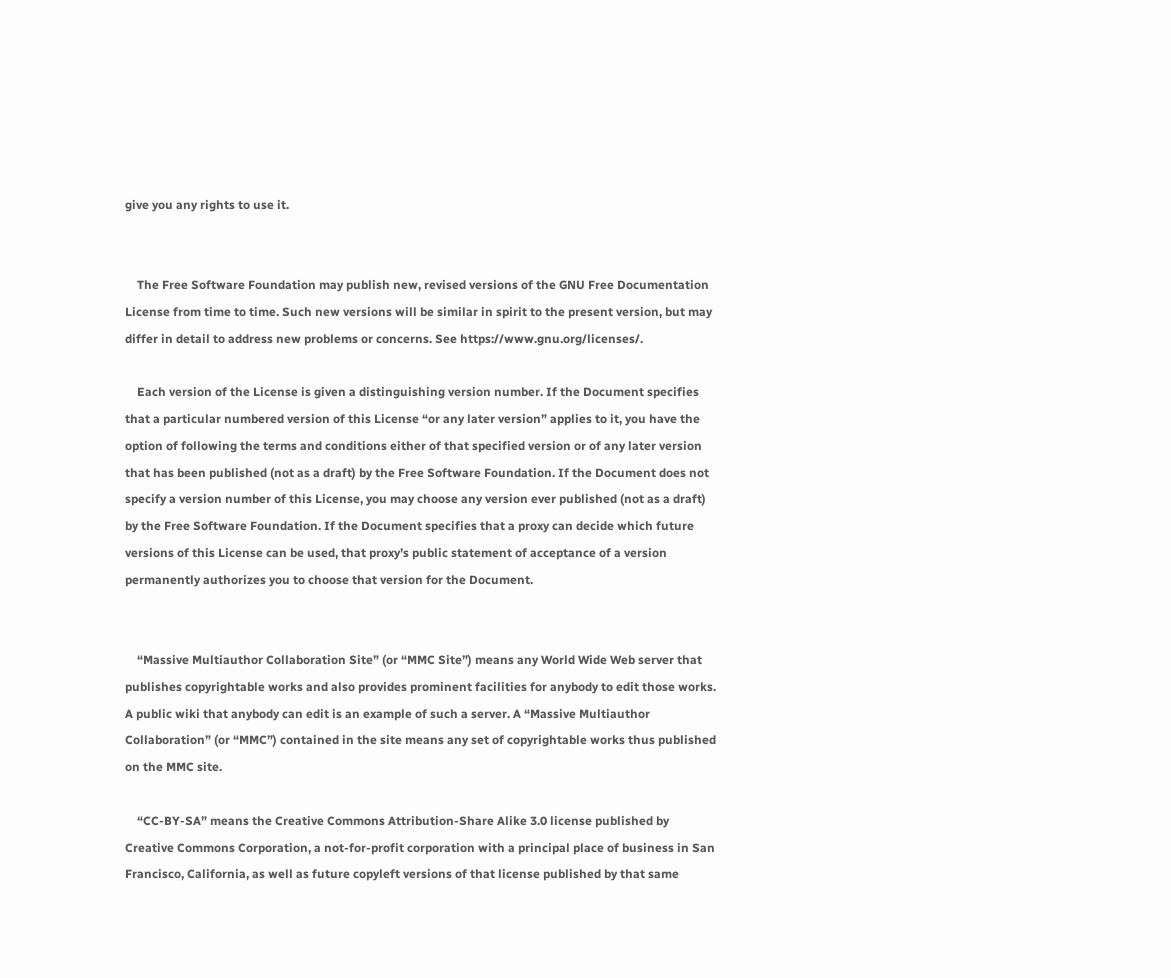give you any rights to use it.


    The Free Software Foundation may publish new, revised versions of the GNU Free Documentation License from time to time. Such new versions will be similar in spirit to the present version, but may differ in detail to address new problems or concerns. See https://www.gnu.org/licenses/.

    Each version of the License is given a distinguishing version number. If the Document specifies that a particular numbered version of this License “or any later version” applies to it, you have the option of following the terms and conditions either of that specified version or of any later version that has been published (not as a draft) by the Free Software Foundation. If the Document does not specify a version number of this License, you may choose any version ever published (not as a draft) by the Free Software Foundation. If the Document specifies that a proxy can decide which future versions of this License can be used, that proxy’s public statement of acceptance of a version permanently authorizes you to choose that version for the Document.


    “Massive Multiauthor Collaboration Site” (or “MMC Site”) means any World Wide Web server that publishes copyrightable works and also provides prominent facilities for anybody to edit those works. A public wiki that anybody can edit is an example of such a server. A “Massive Multiauthor Collaboration” (or “MMC”) contained in the site means any set of copyrightable works thus published on the MMC site.

    “CC-BY-SA” means the Creative Commons Attribution-Share Alike 3.0 license published by Creative Commons Corporation, a not-for-profit corporation with a principal place of business in San Francisco, California, as well as future copyleft versions of that license published by that same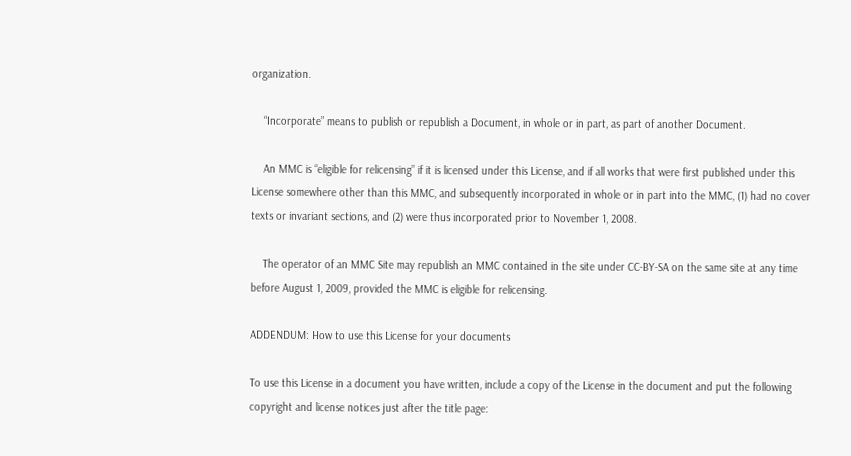organization.

    “Incorporate” means to publish or republish a Document, in whole or in part, as part of another Document.

    An MMC is “eligible for relicensing” if it is licensed under this License, and if all works that were first published under this License somewhere other than this MMC, and subsequently incorporated in whole or in part into the MMC, (1) had no cover texts or invariant sections, and (2) were thus incorporated prior to November 1, 2008.

    The operator of an MMC Site may republish an MMC contained in the site under CC-BY-SA on the same site at any time before August 1, 2009, provided the MMC is eligible for relicensing.

ADDENDUM: How to use this License for your documents

To use this License in a document you have written, include a copy of the License in the document and put the following copyright and license notices just after the title page: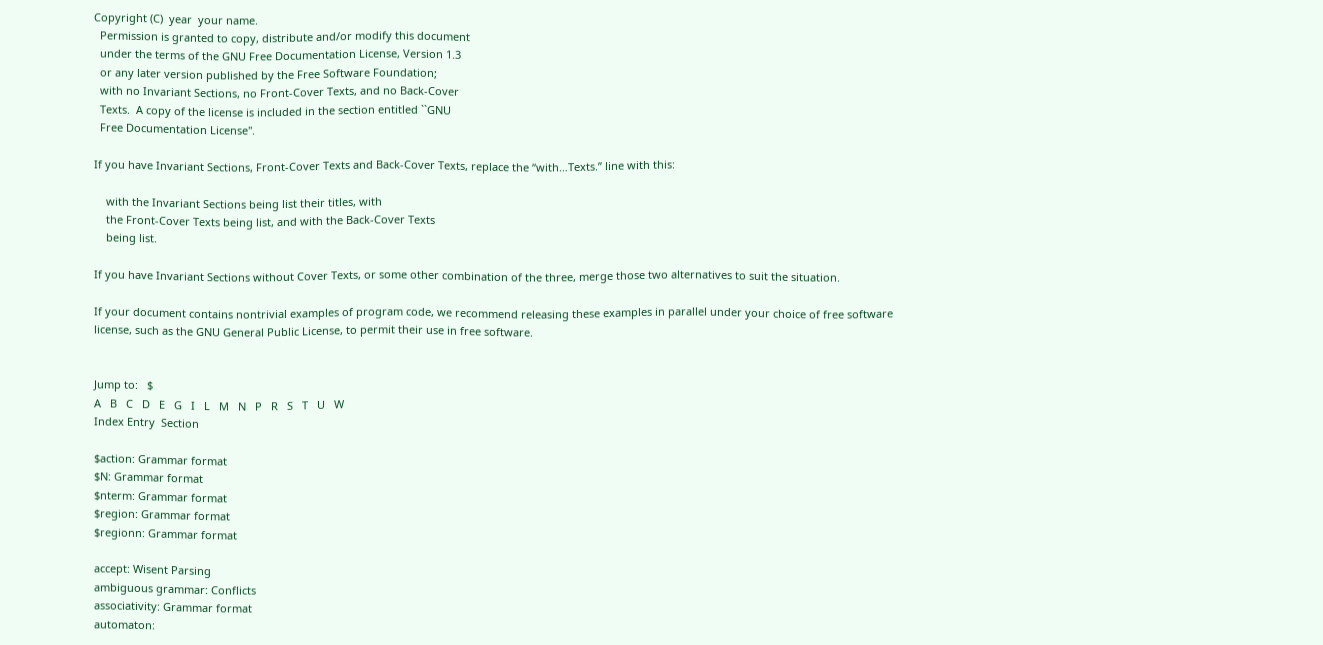Copyright (C)  year  your name.
  Permission is granted to copy, distribute and/or modify this document
  under the terms of the GNU Free Documentation License, Version 1.3
  or any later version published by the Free Software Foundation;
  with no Invariant Sections, no Front-Cover Texts, and no Back-Cover
  Texts.  A copy of the license is included in the section entitled ``GNU
  Free Documentation License''.

If you have Invariant Sections, Front-Cover Texts and Back-Cover Texts, replace the “with…Texts.” line with this:

    with the Invariant Sections being list their titles, with
    the Front-Cover Texts being list, and with the Back-Cover Texts
    being list.

If you have Invariant Sections without Cover Texts, or some other combination of the three, merge those two alternatives to suit the situation.

If your document contains nontrivial examples of program code, we recommend releasing these examples in parallel under your choice of free software license, such as the GNU General Public License, to permit their use in free software.


Jump to:   $
A   B   C   D   E   G   I   L   M   N   P   R   S   T   U   W
Index Entry  Section

$action: Grammar format
$N: Grammar format
$nterm: Grammar format
$region: Grammar format
$regionn: Grammar format

accept: Wisent Parsing
ambiguous grammar: Conflicts
associativity: Grammar format
automaton: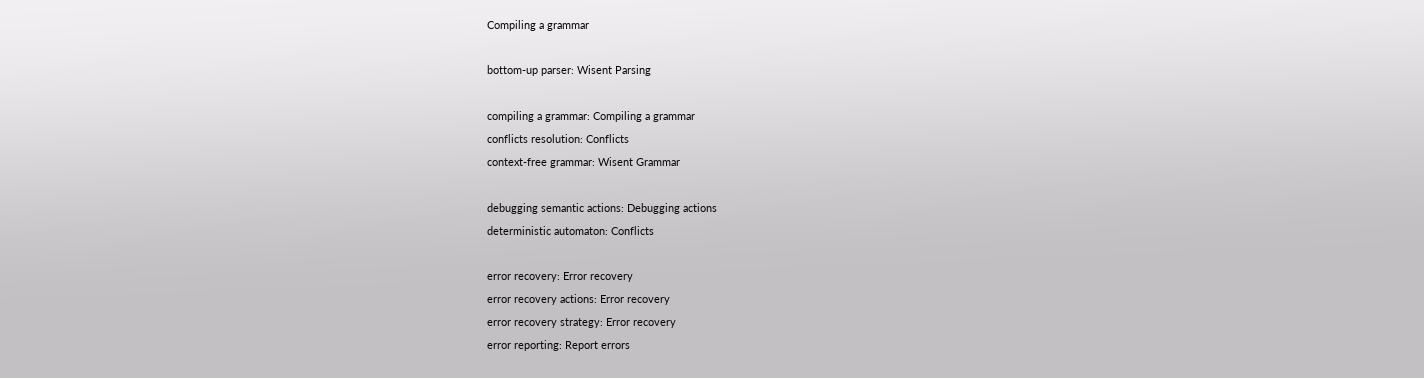Compiling a grammar

bottom-up parser: Wisent Parsing

compiling a grammar: Compiling a grammar
conflicts resolution: Conflicts
context-free grammar: Wisent Grammar

debugging semantic actions: Debugging actions
deterministic automaton: Conflicts

error recovery: Error recovery
error recovery actions: Error recovery
error recovery strategy: Error recovery
error reporting: Report errors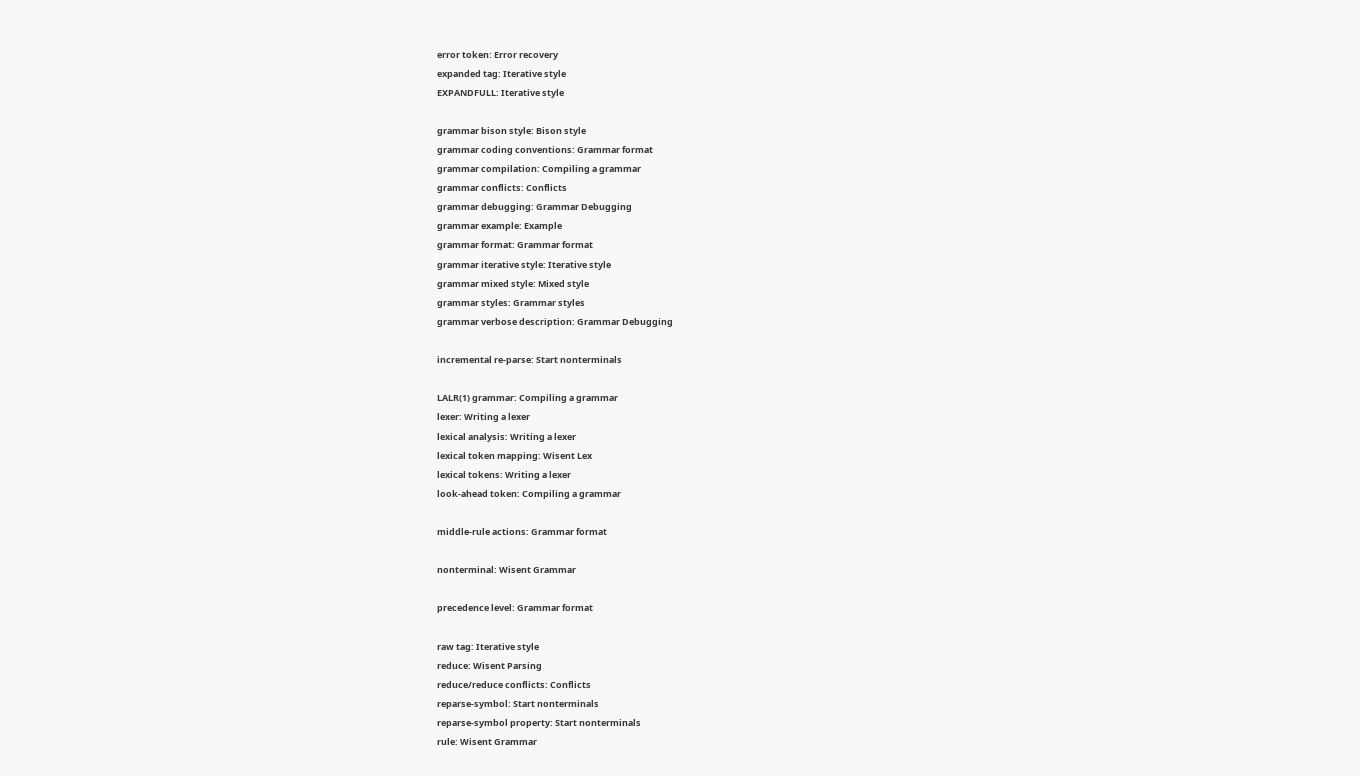error token: Error recovery
expanded tag: Iterative style
EXPANDFULL: Iterative style

grammar bison style: Bison style
grammar coding conventions: Grammar format
grammar compilation: Compiling a grammar
grammar conflicts: Conflicts
grammar debugging: Grammar Debugging
grammar example: Example
grammar format: Grammar format
grammar iterative style: Iterative style
grammar mixed style: Mixed style
grammar styles: Grammar styles
grammar verbose description: Grammar Debugging

incremental re-parse: Start nonterminals

LALR(1) grammar: Compiling a grammar
lexer: Writing a lexer
lexical analysis: Writing a lexer
lexical token mapping: Wisent Lex
lexical tokens: Writing a lexer
look-ahead token: Compiling a grammar

middle-rule actions: Grammar format

nonterminal: Wisent Grammar

precedence level: Grammar format

raw tag: Iterative style
reduce: Wisent Parsing
reduce/reduce conflicts: Conflicts
reparse-symbol: Start nonterminals
reparse-symbol property: Start nonterminals
rule: Wisent Grammar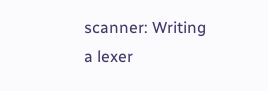scanner: Writing a lexer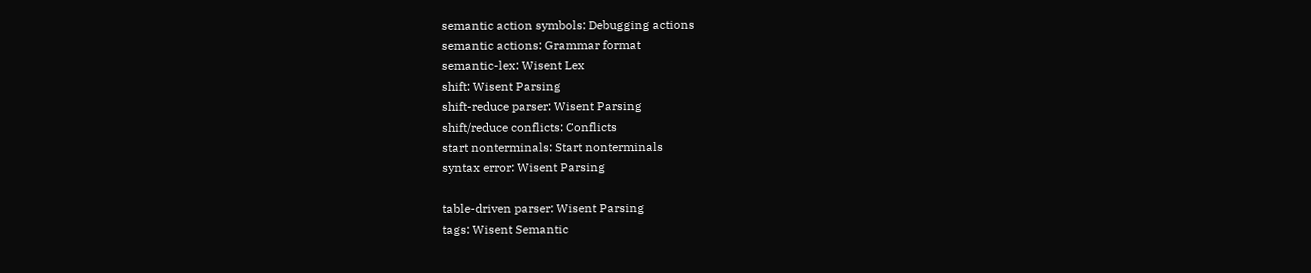semantic action symbols: Debugging actions
semantic actions: Grammar format
semantic-lex: Wisent Lex
shift: Wisent Parsing
shift-reduce parser: Wisent Parsing
shift/reduce conflicts: Conflicts
start nonterminals: Start nonterminals
syntax error: Wisent Parsing

table-driven parser: Wisent Parsing
tags: Wisent Semantic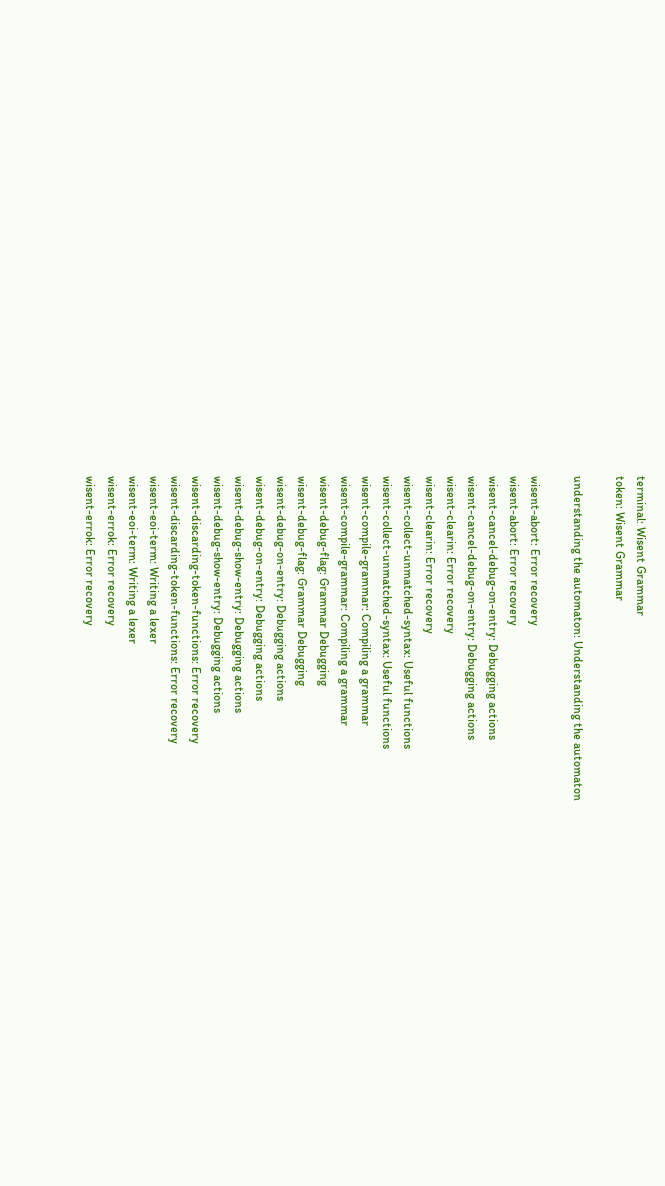terminal: Wisent Grammar
token: Wisent Grammar

understanding the automaton: Understanding the automaton

wisent-abort: Error recovery
wisent-abort: Error recovery
wisent-cancel-debug-on-entry: Debugging actions
wisent-cancel-debug-on-entry: Debugging actions
wisent-clearin: Error recovery
wisent-clearin: Error recovery
wisent-collect-unmatched-syntax: Useful functions
wisent-collect-unmatched-syntax: Useful functions
wisent-compile-grammar: Compiling a grammar
wisent-compile-grammar: Compiling a grammar
wisent-debug-flag: Grammar Debugging
wisent-debug-flag: Grammar Debugging
wisent-debug-on-entry: Debugging actions
wisent-debug-on-entry: Debugging actions
wisent-debug-show-entry: Debugging actions
wisent-debug-show-entry: Debugging actions
wisent-discarding-token-functions: Error recovery
wisent-discarding-token-functions: Error recovery
wisent-eoi-term: Writing a lexer
wisent-eoi-term: Writing a lexer
wisent-errok: Error recovery
wisent-errok: Error recovery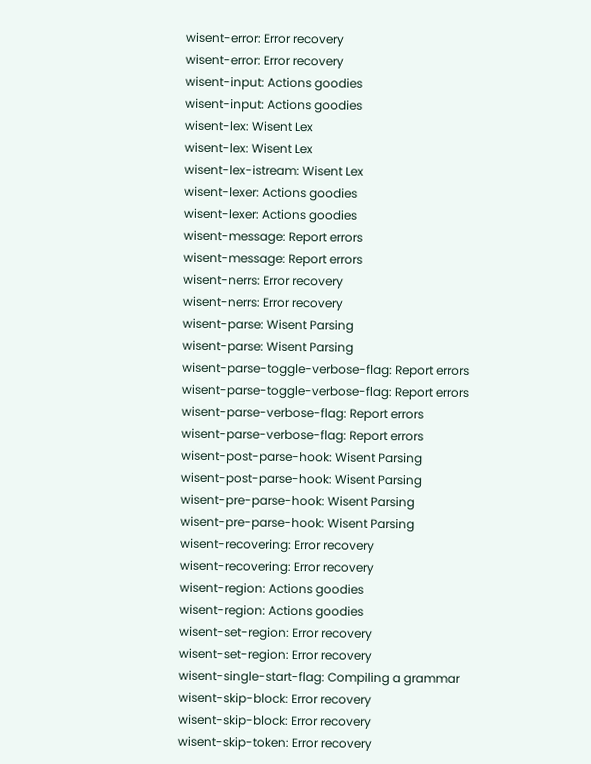wisent-error: Error recovery
wisent-error: Error recovery
wisent-input: Actions goodies
wisent-input: Actions goodies
wisent-lex: Wisent Lex
wisent-lex: Wisent Lex
wisent-lex-istream: Wisent Lex
wisent-lexer: Actions goodies
wisent-lexer: Actions goodies
wisent-message: Report errors
wisent-message: Report errors
wisent-nerrs: Error recovery
wisent-nerrs: Error recovery
wisent-parse: Wisent Parsing
wisent-parse: Wisent Parsing
wisent-parse-toggle-verbose-flag: Report errors
wisent-parse-toggle-verbose-flag: Report errors
wisent-parse-verbose-flag: Report errors
wisent-parse-verbose-flag: Report errors
wisent-post-parse-hook: Wisent Parsing
wisent-post-parse-hook: Wisent Parsing
wisent-pre-parse-hook: Wisent Parsing
wisent-pre-parse-hook: Wisent Parsing
wisent-recovering: Error recovery
wisent-recovering: Error recovery
wisent-region: Actions goodies
wisent-region: Actions goodies
wisent-set-region: Error recovery
wisent-set-region: Error recovery
wisent-single-start-flag: Compiling a grammar
wisent-skip-block: Error recovery
wisent-skip-block: Error recovery
wisent-skip-token: Error recovery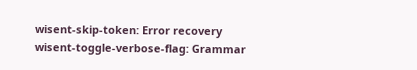wisent-skip-token: Error recovery
wisent-toggle-verbose-flag: Grammar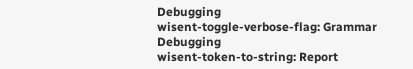Debugging
wisent-toggle-verbose-flag: Grammar Debugging
wisent-token-to-string: Report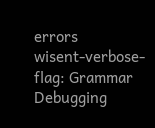errors
wisent-verbose-flag: Grammar Debugging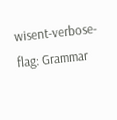wisent-verbose-flag: Grammar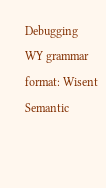Debugging
WY grammar format: Wisent Semantic